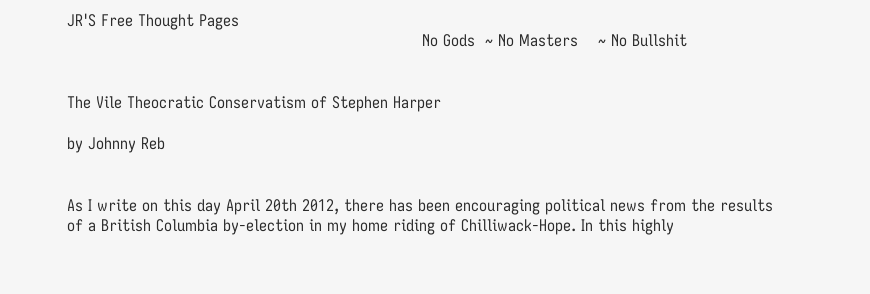JR'S Free Thought Pages
                                                                       No Gods  ~ No Masters    ~ No Bullshit


The Vile Theocratic Conservatism of Stephen Harper

by Johnny Reb


As I write on this day April 20th 2012, there has been encouraging political news from the results of a British Columbia by-election in my home riding of Chilliwack-Hope. In this highly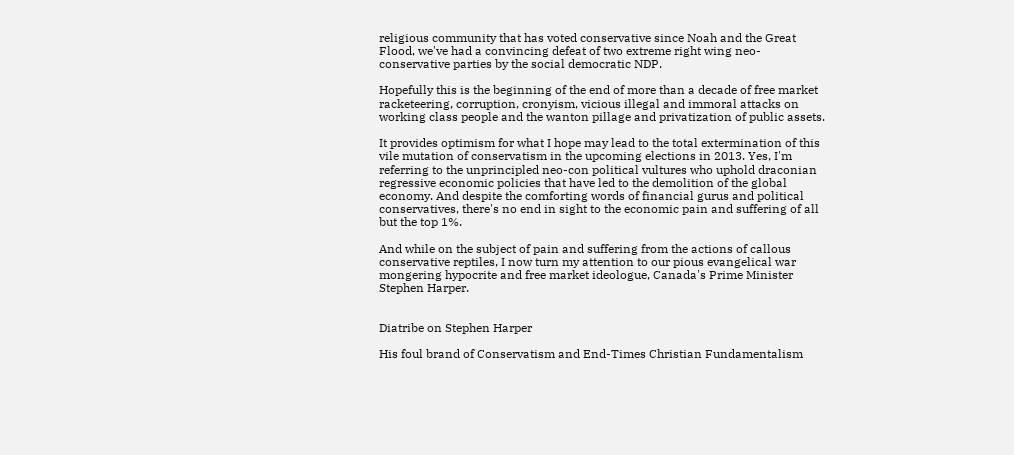religious community that has voted conservative since Noah and the Great Flood, we've had a convincing defeat of two extreme right wing neo-conservative parties by the social democratic NDP.

Hopefully this is the beginning of the end of more than a decade of free market racketeering, corruption, cronyism, vicious illegal and immoral attacks on working class people and the wanton pillage and privatization of public assets.

It provides optimism for what I hope may lead to the total extermination of this vile mutation of conservatism in the upcoming elections in 2013. Yes, I'm referring to the unprincipled neo-con political vultures who uphold draconian regressive economic policies that have led to the demolition of the global economy. And despite the comforting words of financial gurus and political conservatives, there's no end in sight to the economic pain and suffering of all but the top 1%.

And while on the subject of pain and suffering from the actions of callous conservative reptiles, I now turn my attention to our pious evangelical war mongering hypocrite and free market ideologue, Canada's Prime Minister Stephen Harper.


Diatribe on Stephen Harper

His foul brand of Conservatism and End-Times Christian Fundamentalism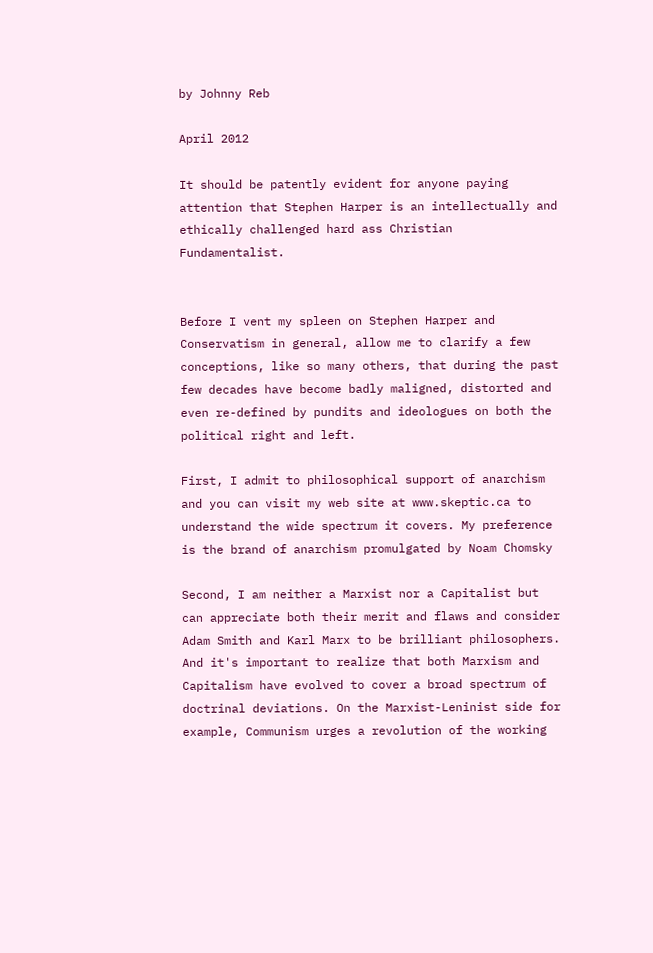by Johnny Reb

April 2012

It should be patently evident for anyone paying attention that Stephen Harper is an intellectually and ethically challenged hard ass Christian Fundamentalist.


Before I vent my spleen on Stephen Harper and Conservatism in general, allow me to clarify a few conceptions, like so many others, that during the past few decades have become badly maligned, distorted and even re-defined by pundits and ideologues on both the political right and left.

First, I admit to philosophical support of anarchism and you can visit my web site at www.skeptic.ca to understand the wide spectrum it covers. My preference is the brand of anarchism promulgated by Noam Chomsky

Second, I am neither a Marxist nor a Capitalist but can appreciate both their merit and flaws and consider Adam Smith and Karl Marx to be brilliant philosophers. And it's important to realize that both Marxism and Capitalism have evolved to cover a broad spectrum of doctrinal deviations. On the Marxist-Leninist side for example, Communism urges a revolution of the working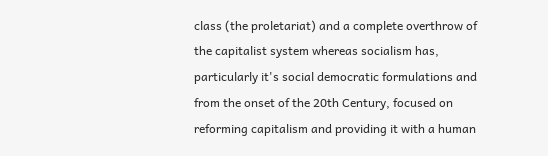class (the proletariat) and a complete overthrow of the capitalist system whereas socialism has, particularly it's social democratic formulations and from the onset of the 20th Century, focused on reforming capitalism and providing it with a human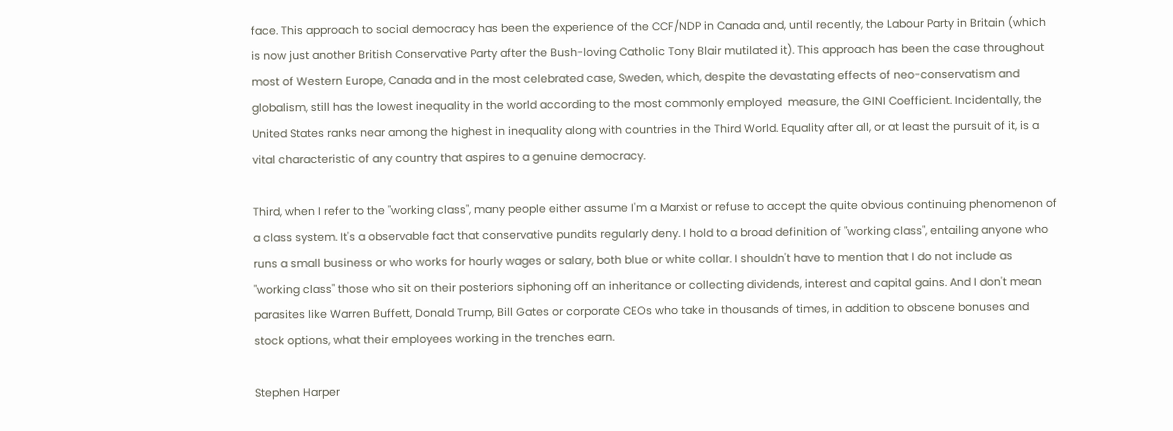face. This approach to social democracy has been the experience of the CCF/NDP in Canada and, until recently, the Labour Party in Britain (which is now just another British Conservative Party after the Bush-loving Catholic Tony Blair mutilated it). This approach has been the case throughout most of Western Europe, Canada and in the most celebrated case, Sweden, which, despite the devastating effects of neo-conservatism and globalism, still has the lowest inequality in the world according to the most commonly employed  measure, the GINI Coefficient. Incidentally, the United States ranks near among the highest in inequality along with countries in the Third World. Equality after all, or at least the pursuit of it, is a vital characteristic of any country that aspires to a genuine democracy.

Third, when I refer to the "working class", many people either assume I'm a Marxist or refuse to accept the quite obvious continuing phenomenon of a class system. It's a observable fact that conservative pundits regularly deny. I hold to a broad definition of "working class", entailing anyone who runs a small business or who works for hourly wages or salary, both blue or white collar. I shouldn't have to mention that I do not include as "working class" those who sit on their posteriors siphoning off an inheritance or collecting dividends, interest and capital gains. And I don't mean parasites like Warren Buffett, Donald Trump, Bill Gates or corporate CEOs who take in thousands of times, in addition to obscene bonuses and stock options, what their employees working in the trenches earn.

Stephen Harper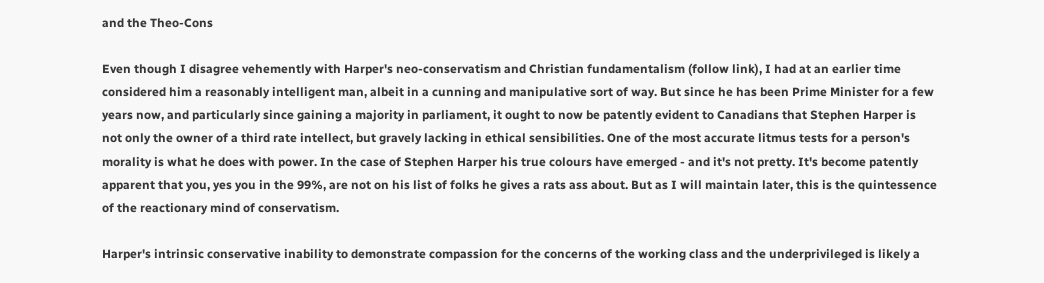and the Theo-Cons

Even though I disagree vehemently with Harper's neo-conservatism and Christian fundamentalism (follow link), I had at an earlier time considered him a reasonably intelligent man, albeit in a cunning and manipulative sort of way. But since he has been Prime Minister for a few years now, and particularly since gaining a majority in parliament, it ought to now be patently evident to Canadians that Stephen Harper is not only the owner of a third rate intellect, but gravely lacking in ethical sensibilities. One of the most accurate litmus tests for a person's morality is what he does with power. In the case of Stephen Harper his true colours have emerged - and it's not pretty. It's become patently apparent that you, yes you in the 99%, are not on his list of folks he gives a rats ass about. But as I will maintain later, this is the quintessence of the reactionary mind of conservatism.

Harper's intrinsic conservative inability to demonstrate compassion for the concerns of the working class and the underprivileged is likely a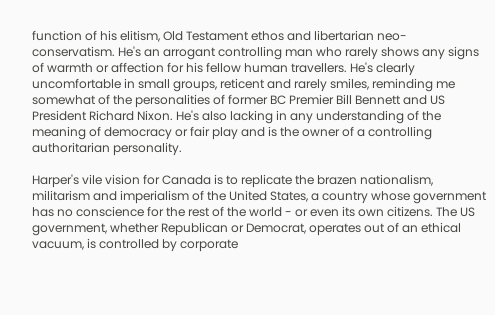function of his elitism, Old Testament ethos and libertarian neo-conservatism. He's an arrogant controlling man who rarely shows any signs of warmth or affection for his fellow human travellers. He's clearly uncomfortable in small groups, reticent and rarely smiles, reminding me somewhat of the personalities of former BC Premier Bill Bennett and US President Richard Nixon. He's also lacking in any understanding of the meaning of democracy or fair play and is the owner of a controlling authoritarian personality.

Harper's vile vision for Canada is to replicate the brazen nationalism, militarism and imperialism of the United States, a country whose government has no conscience for the rest of the world - or even its own citizens. The US government, whether Republican or Democrat, operates out of an ethical vacuum, is controlled by corporate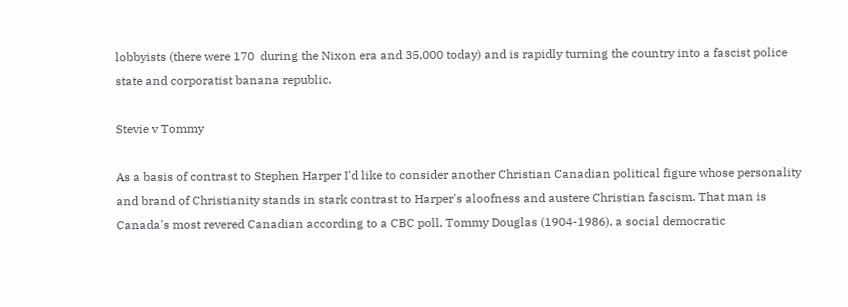lobbyists (there were 170  during the Nixon era and 35,000 today) and is rapidly turning the country into a fascist police state and corporatist banana republic.

Stevie v Tommy

As a basis of contrast to Stephen Harper I'd like to consider another Christian Canadian political figure whose personality and brand of Christianity stands in stark contrast to Harper's aloofness and austere Christian fascism. That man is Canada's most revered Canadian according to a CBC poll, Tommy Douglas (1904-1986), a social democratic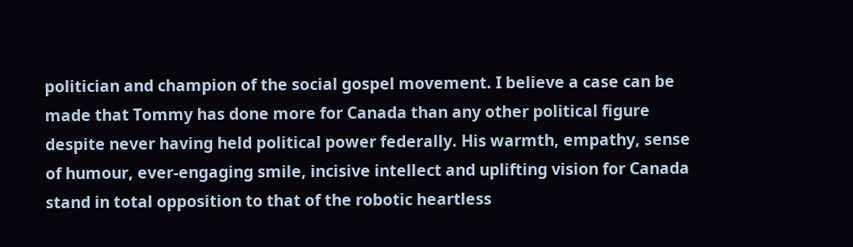politician and champion of the social gospel movement. I believe a case can be made that Tommy has done more for Canada than any other political figure  despite never having held political power federally. His warmth, empathy, sense of humour, ever-engaging smile, incisive intellect and uplifting vision for Canada stand in total opposition to that of the robotic heartless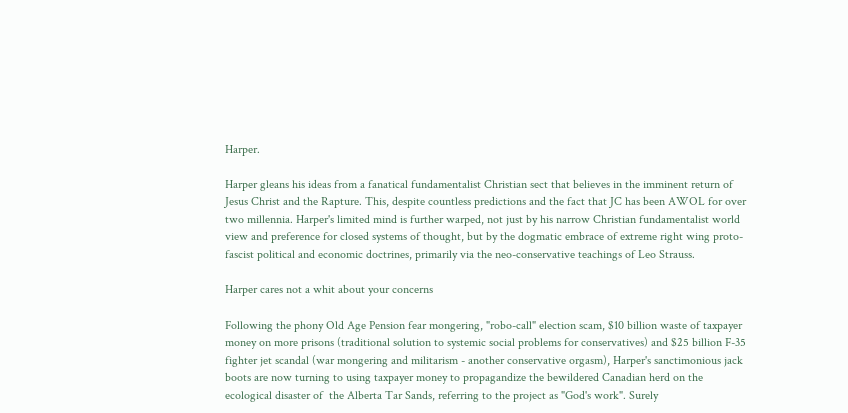Harper.

Harper gleans his ideas from a fanatical fundamentalist Christian sect that believes in the imminent return of Jesus Christ and the Rapture. This, despite countless predictions and the fact that JC has been AWOL for over two millennia. Harper's limited mind is further warped, not just by his narrow Christian fundamentalist world view and preference for closed systems of thought, but by the dogmatic embrace of extreme right wing proto-fascist political and economic doctrines, primarily via the neo-conservative teachings of Leo Strauss.

Harper cares not a whit about your concerns

Following the phony Old Age Pension fear mongering, "robo-call" election scam, $10 billion waste of taxpayer money on more prisons (traditional solution to systemic social problems for conservatives) and $25 billion F-35 fighter jet scandal (war mongering and militarism - another conservative orgasm), Harper's sanctimonious jack boots are now turning to using taxpayer money to propagandize the bewildered Canadian herd on the ecological disaster of  the Alberta Tar Sands, referring to the project as "God's work". Surely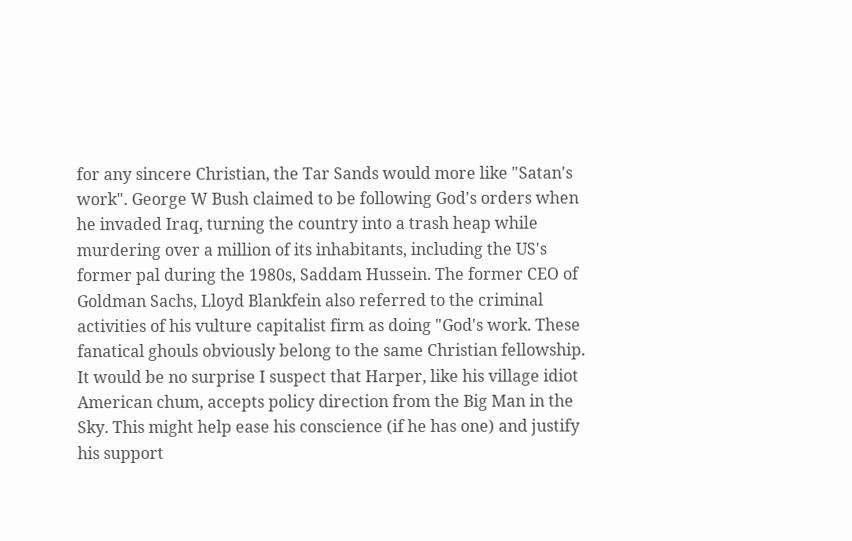for any sincere Christian, the Tar Sands would more like "Satan's work". George W Bush claimed to be following God's orders when he invaded Iraq, turning the country into a trash heap while murdering over a million of its inhabitants, including the US's former pal during the 1980s, Saddam Hussein. The former CEO of Goldman Sachs, Lloyd Blankfein also referred to the criminal activities of his vulture capitalist firm as doing "God's work. These fanatical ghouls obviously belong to the same Christian fellowship. It would be no surprise I suspect that Harper, like his village idiot American chum, accepts policy direction from the Big Man in the Sky. This might help ease his conscience (if he has one) and justify his support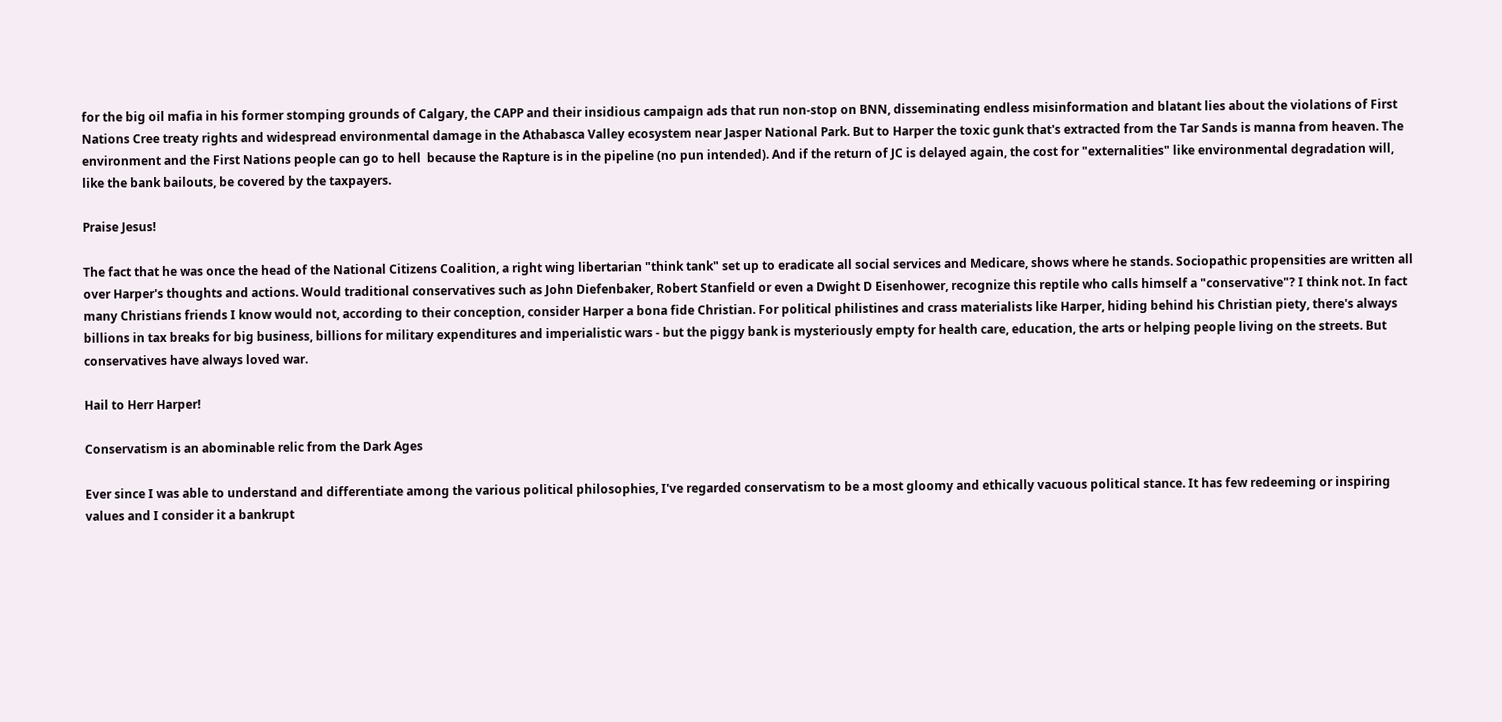for the big oil mafia in his former stomping grounds of Calgary, the CAPP and their insidious campaign ads that run non-stop on BNN, disseminating endless misinformation and blatant lies about the violations of First Nations Cree treaty rights and widespread environmental damage in the Athabasca Valley ecosystem near Jasper National Park. But to Harper the toxic gunk that's extracted from the Tar Sands is manna from heaven. The environment and the First Nations people can go to hell  because the Rapture is in the pipeline (no pun intended). And if the return of JC is delayed again, the cost for "externalities" like environmental degradation will, like the bank bailouts, be covered by the taxpayers.

Praise Jesus!

The fact that he was once the head of the National Citizens Coalition, a right wing libertarian "think tank" set up to eradicate all social services and Medicare, shows where he stands. Sociopathic propensities are written all over Harper's thoughts and actions. Would traditional conservatives such as John Diefenbaker, Robert Stanfield or even a Dwight D Eisenhower, recognize this reptile who calls himself a "conservative"? I think not. In fact many Christians friends I know would not, according to their conception, consider Harper a bona fide Christian. For political philistines and crass materialists like Harper, hiding behind his Christian piety, there's always billions in tax breaks for big business, billions for military expenditures and imperialistic wars - but the piggy bank is mysteriously empty for health care, education, the arts or helping people living on the streets. But conservatives have always loved war.

Hail to Herr Harper!

Conservatism is an abominable relic from the Dark Ages

Ever since I was able to understand and differentiate among the various political philosophies, I've regarded conservatism to be a most gloomy and ethically vacuous political stance. It has few redeeming or inspiring values and I consider it a bankrupt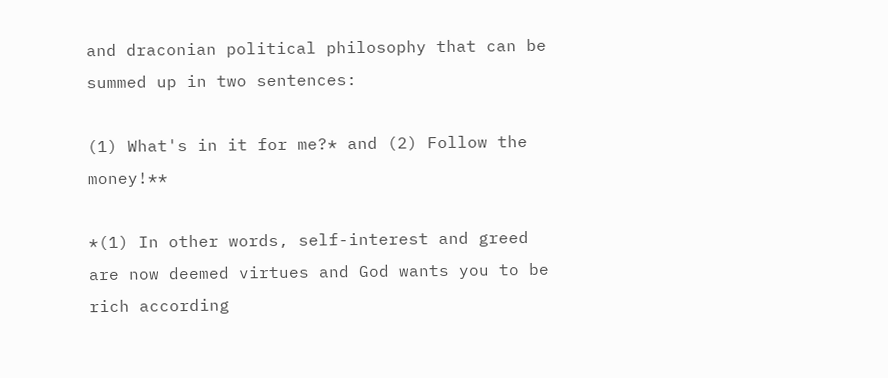and draconian political philosophy that can be summed up in two sentences:

(1) What's in it for me?* and (2) Follow the money!**

*(1) In other words, self-interest and greed are now deemed virtues and God wants you to be rich according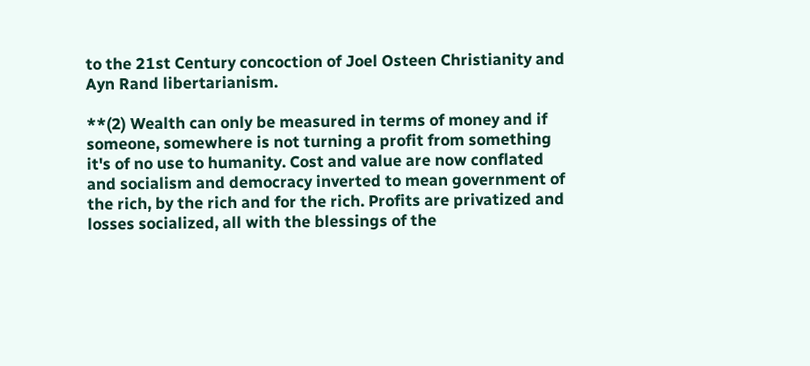to the 21st Century concoction of Joel Osteen Christianity and Ayn Rand libertarianism.

**(2) Wealth can only be measured in terms of money and if someone, somewhere is not turning a profit from something it's of no use to humanity. Cost and value are now conflated and socialism and democracy inverted to mean government of the rich, by the rich and for the rich. Profits are privatized and losses socialized, all with the blessings of the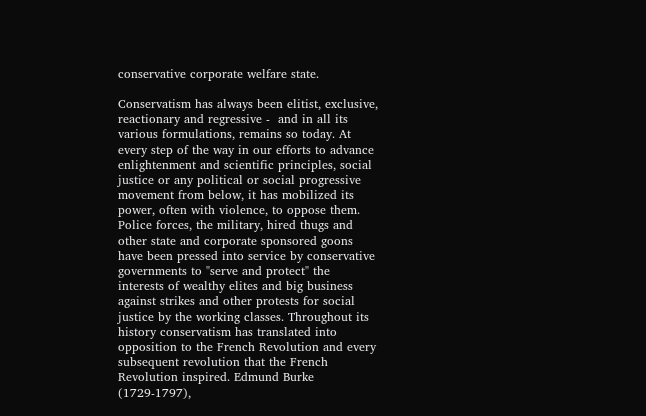conservative corporate welfare state.

Conservatism has always been elitist, exclusive, reactionary and regressive -  and in all its various formulations, remains so today. At every step of the way in our efforts to advance enlightenment and scientific principles, social justice or any political or social progressive movement from below, it has mobilized its power, often with violence, to oppose them. Police forces, the military, hired thugs and other state and corporate sponsored goons have been pressed into service by conservative governments to "serve and protect" the interests of wealthy elites and big business against strikes and other protests for social justice by the working classes. Throughout its history conservatism has translated into opposition to the French Revolution and every subsequent revolution that the French Revolution inspired. Edmund Burke (1729-1797),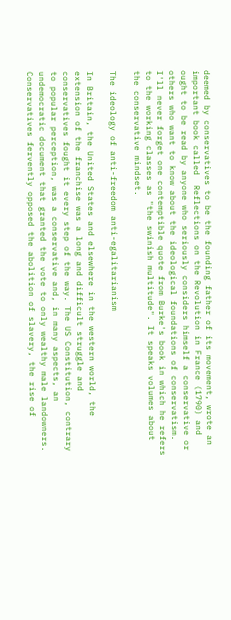deemed by conservatives to be the founding father of its movement, wrote an important book called  Reflections on the Revolution in France (1790) and ought to be read by anyone who seriously considers himself a conservative or others who want to know about the ideological foundations of conservatism. I'll never forget one contemptible quote from Burke's book in which he refers to the working classes as "the swinish multitude". It speaks volumes about the conservative mindset.

The ideology of anti-freedom anti-egalitarianism

In Britain, the United States and elsewhere in the western world, the extension of the franchise was a long and difficult struggle and conservatives fought it every step of the way. The US Constitution, contrary to popular perception, was a conservative and, in many aspects, an undemocratic document that granted the vote to only wealthy male landowners. Conservatives fervently opposed the abolition of slavery, the rise of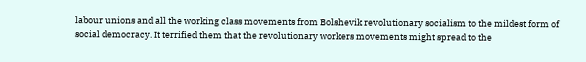labour unions and all the working class movements from Bolshevik revolutionary socialism to the mildest form of social democracy. It terrified them that the revolutionary workers movements might spread to the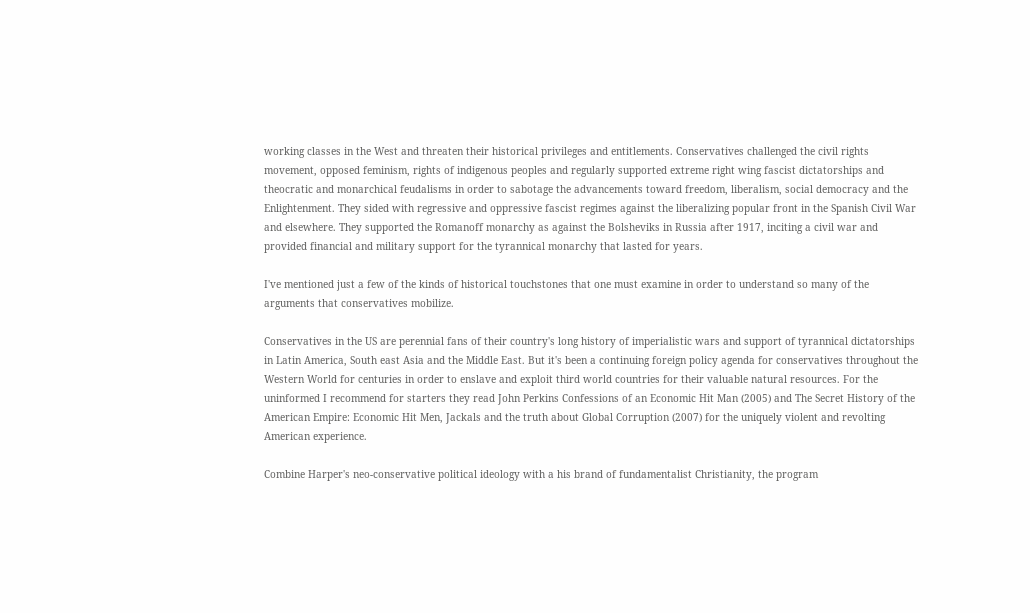working classes in the West and threaten their historical privileges and entitlements. Conservatives challenged the civil rights movement, opposed feminism, rights of indigenous peoples and regularly supported extreme right wing fascist dictatorships and theocratic and monarchical feudalisms in order to sabotage the advancements toward freedom, liberalism, social democracy and the Enlightenment. They sided with regressive and oppressive fascist regimes against the liberalizing popular front in the Spanish Civil War and elsewhere. They supported the Romanoff monarchy as against the Bolsheviks in Russia after 1917, inciting a civil war and provided financial and military support for the tyrannical monarchy that lasted for years.

I've mentioned just a few of the kinds of historical touchstones that one must examine in order to understand so many of the arguments that conservatives mobilize.

Conservatives in the US are perennial fans of their country's long history of imperialistic wars and support of tyrannical dictatorships in Latin America, South east Asia and the Middle East. But it's been a continuing foreign policy agenda for conservatives throughout the Western World for centuries in order to enslave and exploit third world countries for their valuable natural resources. For the uninformed I recommend for starters they read John Perkins Confessions of an Economic Hit Man (2005) and The Secret History of the American Empire: Economic Hit Men, Jackals and the truth about Global Corruption (2007) for the uniquely violent and revolting American experience.

Combine Harper's neo-conservative political ideology with a his brand of fundamentalist Christianity, the program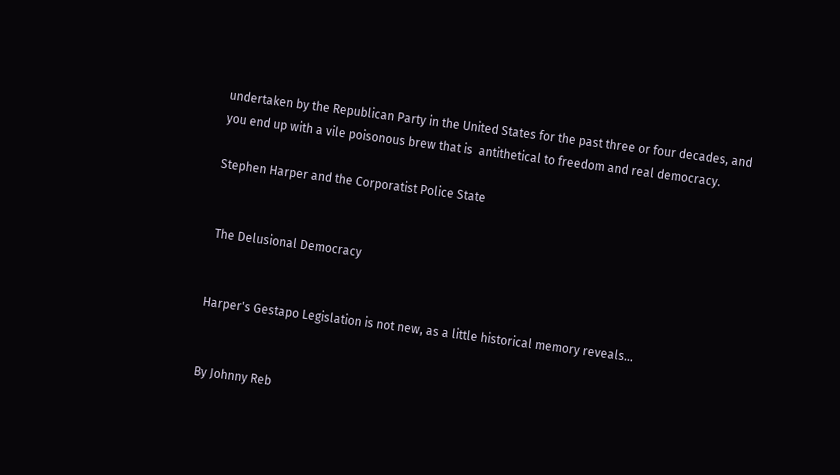undertaken by the Republican Party in the United States for the past three or four decades, and you end up with a vile poisonous brew that is  antithetical to freedom and real democracy.

Stephen Harper and the Corporatist Police State


 The Delusional Democracy


Harper's Gestapo Legislation is not new, as a little historical memory reveals...


By Johnny Reb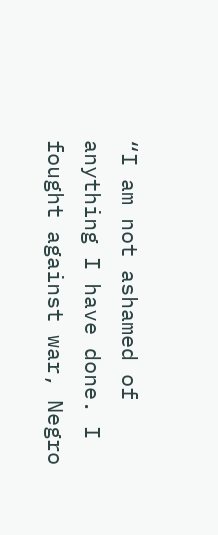“I am not ashamed of anything I have done. I fought against war, Negro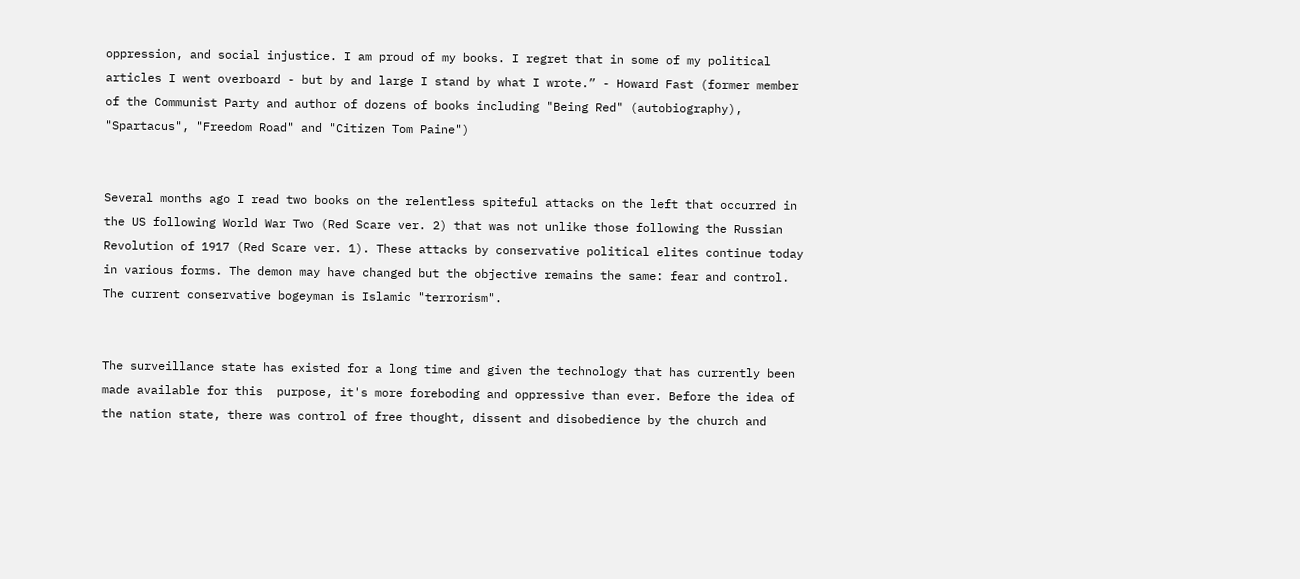oppression, and social injustice. I am proud of my books. I regret that in some of my political articles I went overboard - but by and large I stand by what I wrote.” - Howard Fast (former member of the Communist Party and author of dozens of books including "Being Red" (autobiography), "Spartacus", "Freedom Road" and "Citizen Tom Paine")


Several months ago I read two books on the relentless spiteful attacks on the left that occurred in the US following World War Two (Red Scare ver. 2) that was not unlike those following the Russian Revolution of 1917 (Red Scare ver. 1). These attacks by conservative political elites continue today in various forms. The demon may have changed but the objective remains the same: fear and control. The current conservative bogeyman is Islamic "terrorism".


The surveillance state has existed for a long time and given the technology that has currently been made available for this  purpose, it's more foreboding and oppressive than ever. Before the idea of the nation state, there was control of free thought, dissent and disobedience by the church and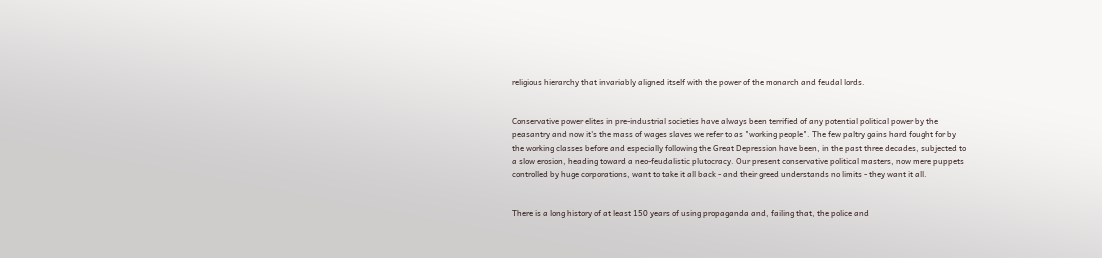religious hierarchy that invariably aligned itself with the power of the monarch and feudal lords.


Conservative power elites in pre-industrial societies have always been terrified of any potential political power by the peasantry and now it's the mass of wages slaves we refer to as "working people". The few paltry gains hard fought for by the working classes before and especially following the Great Depression have been, in the past three decades, subjected to a slow erosion, heading toward a neo-feudalistic plutocracy. Our present conservative political masters, now mere puppets controlled by huge corporations, want to take it all back - and their greed understands no limits - they want it all.


There is a long history of at least 150 years of using propaganda and, failing that, the police and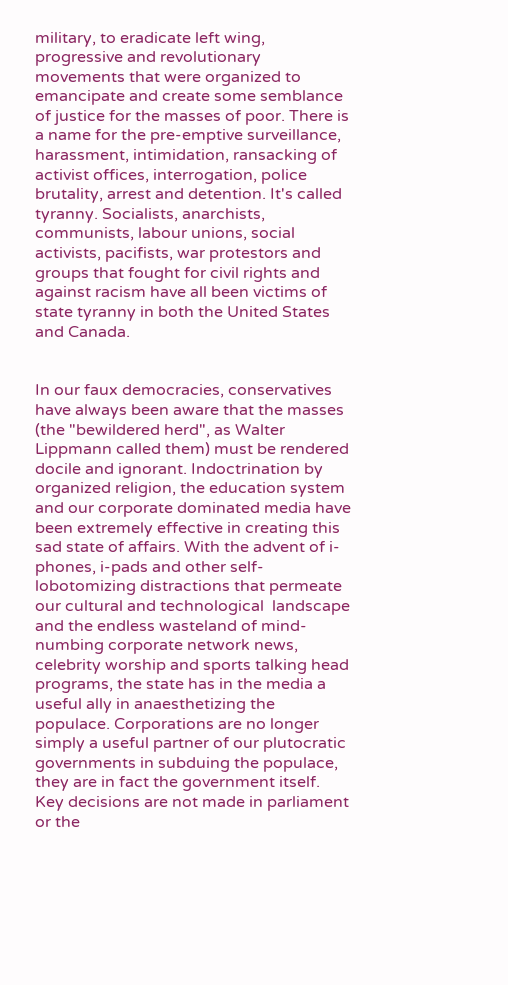military, to eradicate left wing, progressive and revolutionary movements that were organized to emancipate and create some semblance of justice for the masses of poor. There is a name for the pre-emptive surveillance, harassment, intimidation, ransacking of activist offices, interrogation, police brutality, arrest and detention. It's called tyranny. Socialists, anarchists, communists, labour unions, social activists, pacifists, war protestors and groups that fought for civil rights and against racism have all been victims of state tyranny in both the United States and Canada.


In our faux democracies, conservatives have always been aware that the masses (the "bewildered herd", as Walter Lippmann called them) must be rendered docile and ignorant. Indoctrination by organized religion, the education system and our corporate dominated media have been extremely effective in creating this sad state of affairs. With the advent of i-phones, i-pads and other self-lobotomizing distractions that permeate our cultural and technological  landscape and the endless wasteland of mind-numbing corporate network news, celebrity worship and sports talking head programs, the state has in the media a useful ally in anaesthetizing the populace. Corporations are no longer simply a useful partner of our plutocratic governments in subduing the populace, they are in fact the government itself. Key decisions are not made in parliament or the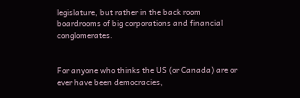legislature, but rather in the back room boardrooms of big corporations and financial conglomerates.


For anyone who thinks the US (or Canada) are or ever have been democracies,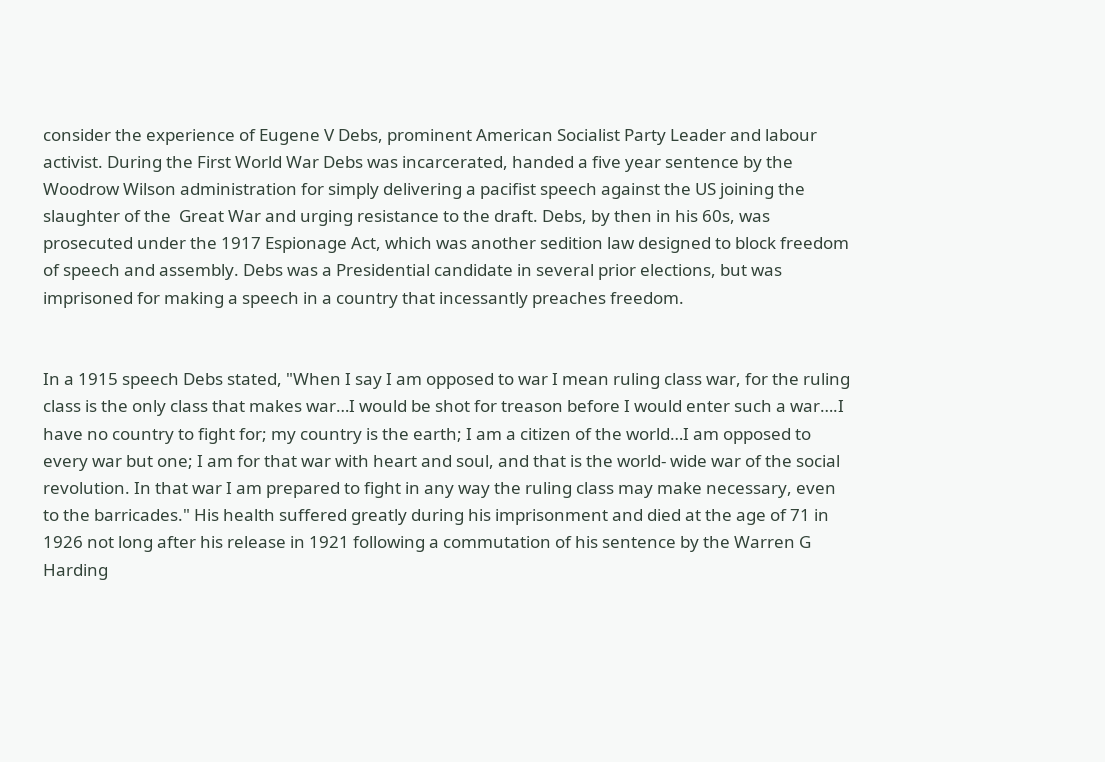consider the experience of Eugene V Debs, prominent American Socialist Party Leader and labour activist. During the First World War Debs was incarcerated, handed a five year sentence by the Woodrow Wilson administration for simply delivering a pacifist speech against the US joining the slaughter of the  Great War and urging resistance to the draft. Debs, by then in his 60s, was prosecuted under the 1917 Espionage Act, which was another sedition law designed to block freedom of speech and assembly. Debs was a Presidential candidate in several prior elections, but was imprisoned for making a speech in a country that incessantly preaches freedom.


In a 1915 speech Debs stated, "When I say I am opposed to war I mean ruling class war, for the ruling class is the only class that makes war…I would be shot for treason before I would enter such a war….I have no country to fight for; my country is the earth; I am a citizen of the world…I am opposed to every war but one; I am for that war with heart and soul, and that is the world- wide war of the social revolution. In that war I am prepared to fight in any way the ruling class may make necessary, even to the barricades." His health suffered greatly during his imprisonment and died at the age of 71 in 1926 not long after his release in 1921 following a commutation of his sentence by the Warren G Harding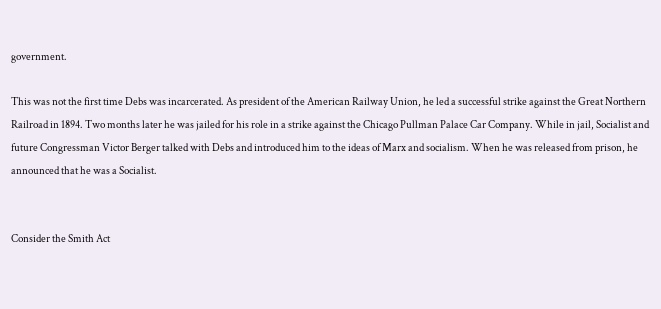government.

This was not the first time Debs was incarcerated. As president of the American Railway Union, he led a successful strike against the Great Northern Railroad in 1894. Two months later he was jailed for his role in a strike against the Chicago Pullman Palace Car Company. While in jail, Socialist and future Congressman Victor Berger talked with Debs and introduced him to the ideas of Marx and socialism. When he was released from prison, he announced that he was a Socialist.


Consider the Smith Act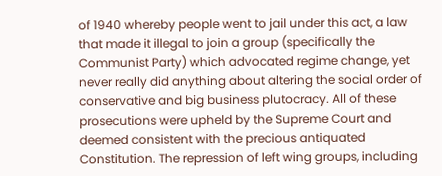of 1940 whereby people went to jail under this act, a law that made it illegal to join a group (specifically the Communist Party) which advocated regime change, yet never really did anything about altering the social order of conservative and big business plutocracy. All of these prosecutions were upheld by the Supreme Court and deemed consistent with the precious antiquated Constitution. The repression of left wing groups, including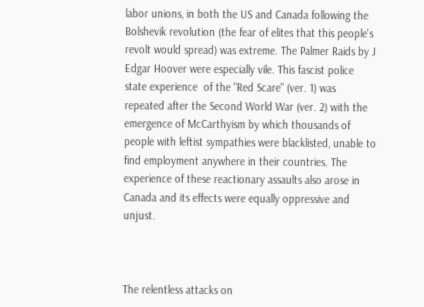labor unions, in both the US and Canada following the Bolshevik revolution (the fear of elites that this people's revolt would spread) was extreme. The Palmer Raids by J Edgar Hoover were especially vile. This fascist police state experience  of the "Red Scare" (ver. 1) was repeated after the Second World War (ver. 2) with the emergence of McCarthyism by which thousands of people with leftist sympathies were blacklisted, unable to find employment anywhere in their countries. The experience of these reactionary assaults also arose in Canada and its effects were equally oppressive and unjust.



The relentless attacks on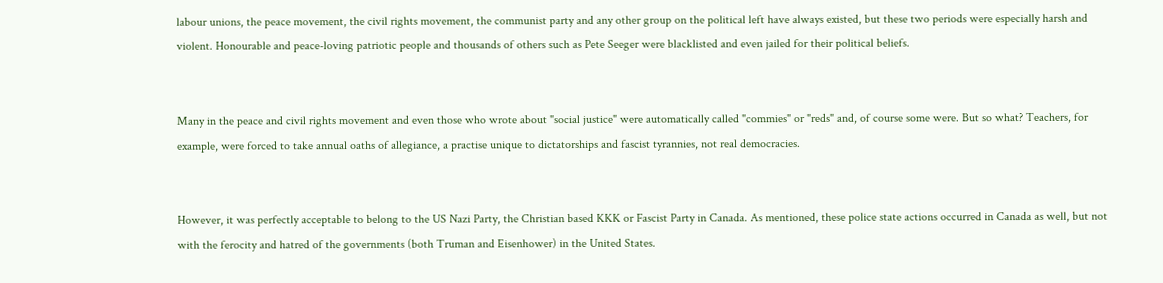labour unions, the peace movement, the civil rights movement, the communist party and any other group on the political left have always existed, but these two periods were especially harsh and violent. Honourable and peace-loving patriotic people and thousands of others such as Pete Seeger were blacklisted and even jailed for their political beliefs.


Many in the peace and civil rights movement and even those who wrote about "social justice" were automatically called "commies" or "reds" and, of course some were. But so what? Teachers, for example, were forced to take annual oaths of allegiance, a practise unique to dictatorships and fascist tyrannies, not real democracies.


However, it was perfectly acceptable to belong to the US Nazi Party, the Christian based KKK or Fascist Party in Canada. As mentioned, these police state actions occurred in Canada as well, but not with the ferocity and hatred of the governments (both Truman and Eisenhower) in the United States.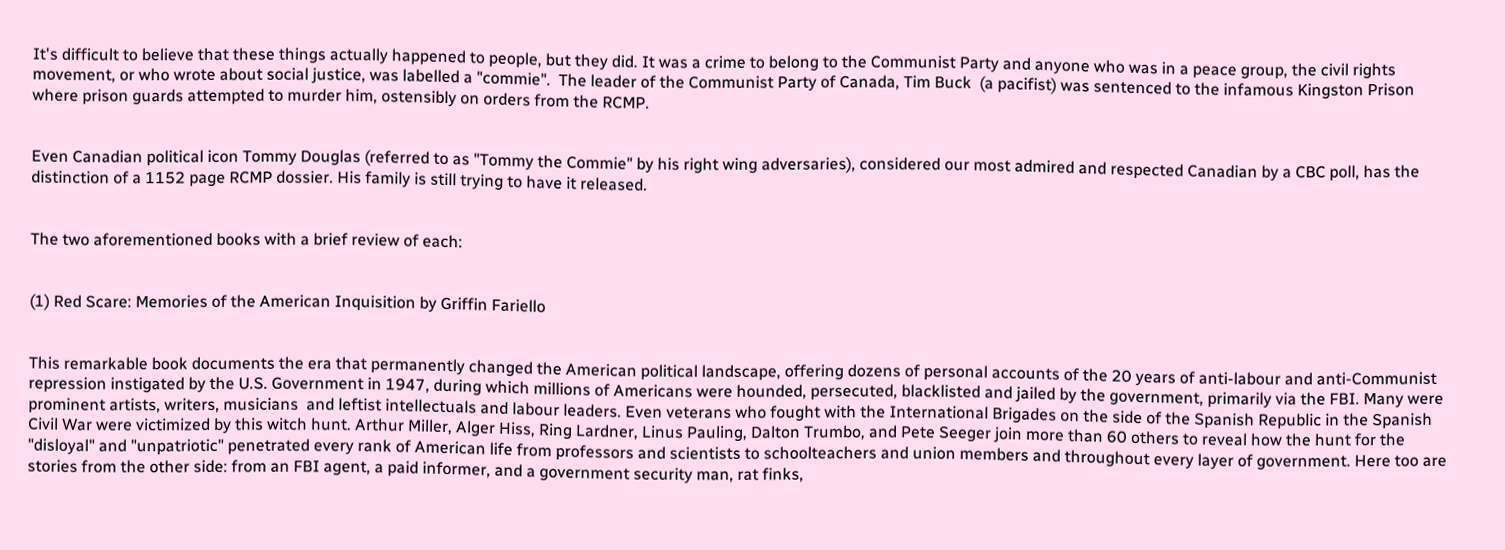It's difficult to believe that these things actually happened to people, but they did. It was a crime to belong to the Communist Party and anyone who was in a peace group, the civil rights movement, or who wrote about social justice, was labelled a "commie".  The leader of the Communist Party of Canada, Tim Buck  (a pacifist) was sentenced to the infamous Kingston Prison where prison guards attempted to murder him, ostensibly on orders from the RCMP.


Even Canadian political icon Tommy Douglas (referred to as "Tommy the Commie" by his right wing adversaries), considered our most admired and respected Canadian by a CBC poll, has the distinction of a 1152 page RCMP dossier. His family is still trying to have it released.


The two aforementioned books with a brief review of each:


(1) Red Scare: Memories of the American Inquisition by Griffin Fariello


This remarkable book documents the era that permanently changed the American political landscape, offering dozens of personal accounts of the 20 years of anti-labour and anti-Communist repression instigated by the U.S. Government in 1947, during which millions of Americans were hounded, persecuted, blacklisted and jailed by the government, primarily via the FBI. Many were prominent artists, writers, musicians  and leftist intellectuals and labour leaders. Even veterans who fought with the International Brigades on the side of the Spanish Republic in the Spanish Civil War were victimized by this witch hunt. Arthur Miller, Alger Hiss, Ring Lardner, Linus Pauling, Dalton Trumbo, and Pete Seeger join more than 60 others to reveal how the hunt for the "disloyal" and "unpatriotic" penetrated every rank of American life from professors and scientists to schoolteachers and union members and throughout every layer of government. Here too are stories from the other side: from an FBI agent, a paid informer, and a government security man, rat finks,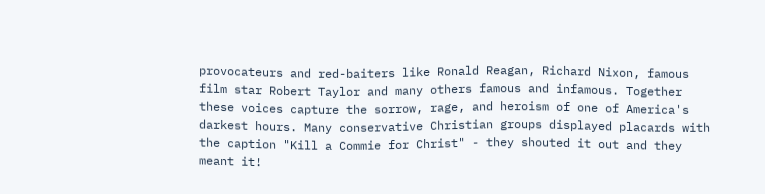provocateurs and red-baiters like Ronald Reagan, Richard Nixon, famous film star Robert Taylor and many others famous and infamous. Together these voices capture the sorrow, rage, and heroism of one of America's darkest hours. Many conservative Christian groups displayed placards with the caption "Kill a Commie for Christ" - they shouted it out and they meant it!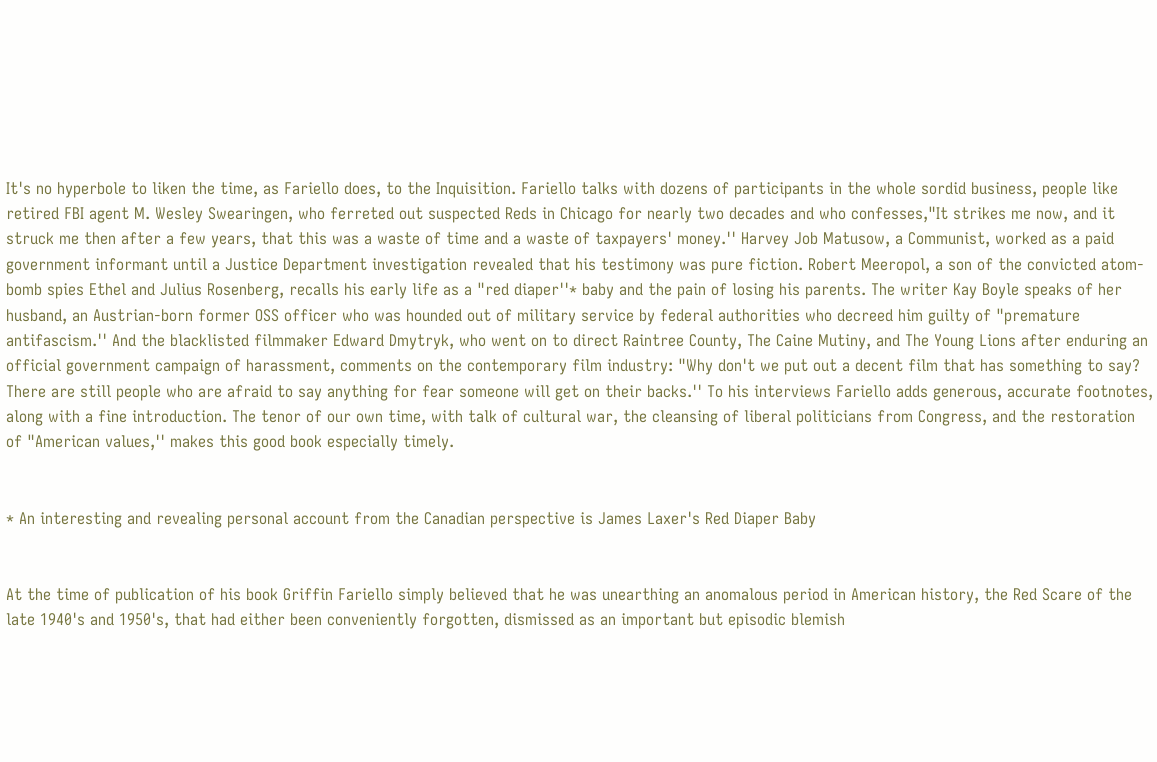It's no hyperbole to liken the time, as Fariello does, to the Inquisition. Fariello talks with dozens of participants in the whole sordid business, people like retired FBI agent M. Wesley Swearingen, who ferreted out suspected Reds in Chicago for nearly two decades and who confesses,"It strikes me now, and it struck me then after a few years, that this was a waste of time and a waste of taxpayers' money.'' Harvey Job Matusow, a Communist, worked as a paid government informant until a Justice Department investigation revealed that his testimony was pure fiction. Robert Meeropol, a son of the convicted atom-bomb spies Ethel and Julius Rosenberg, recalls his early life as a "red diaper''* baby and the pain of losing his parents. The writer Kay Boyle speaks of her husband, an Austrian-born former OSS officer who was hounded out of military service by federal authorities who decreed him guilty of "premature antifascism.'' And the blacklisted filmmaker Edward Dmytryk, who went on to direct Raintree County, The Caine Mutiny, and The Young Lions after enduring an official government campaign of harassment, comments on the contemporary film industry: "Why don't we put out a decent film that has something to say? There are still people who are afraid to say anything for fear someone will get on their backs.'' To his interviews Fariello adds generous, accurate footnotes, along with a fine introduction. The tenor of our own time, with talk of cultural war, the cleansing of liberal politicians from Congress, and the restoration of "American values,'' makes this good book especially timely.


* An interesting and revealing personal account from the Canadian perspective is James Laxer's Red Diaper Baby


At the time of publication of his book Griffin Fariello simply believed that he was unearthing an anomalous period in American history, the Red Scare of the late 1940's and 1950's, that had either been conveniently forgotten, dismissed as an important but episodic blemish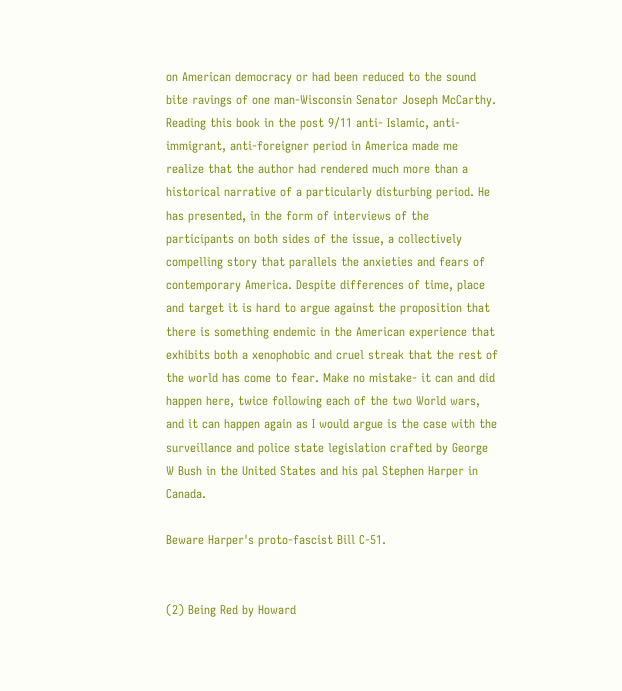on American democracy or had been reduced to the sound bite ravings of one man-Wisconsin Senator Joseph McCarthy. Reading this book in the post 9/11 anti- Islamic, anti-immigrant, anti-foreigner period in America made me realize that the author had rendered much more than a historical narrative of a particularly disturbing period. He has presented, in the form of interviews of the participants on both sides of the issue, a collectively compelling story that parallels the anxieties and fears of contemporary America. Despite differences of time, place and target it is hard to argue against the proposition that there is something endemic in the American experience that exhibits both a xenophobic and cruel streak that the rest of the world has come to fear. Make no mistake- it can and did happen here, twice following each of the two World wars,  and it can happen again as I would argue is the case with the surveillance and police state legislation crafted by George W Bush in the United States and his pal Stephen Harper in Canada.

Beware Harper's proto-fascist Bill C-51.


(2) Being Red by Howard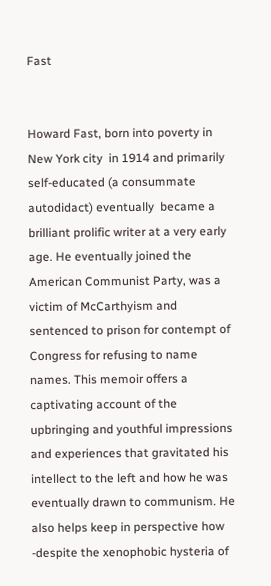Fast


Howard Fast, born into poverty in New York city  in 1914 and primarily self-educated (a consummate autodidact) eventually  became a brilliant prolific writer at a very early age. He eventually joined the American Communist Party, was a victim of McCarthyism and sentenced to prison for contempt of Congress for refusing to name names. This memoir offers a captivating account of the upbringing and youthful impressions and experiences that gravitated his intellect to the left and how he was eventually drawn to communism. He also helps keep in perspective how -despite the xenophobic hysteria of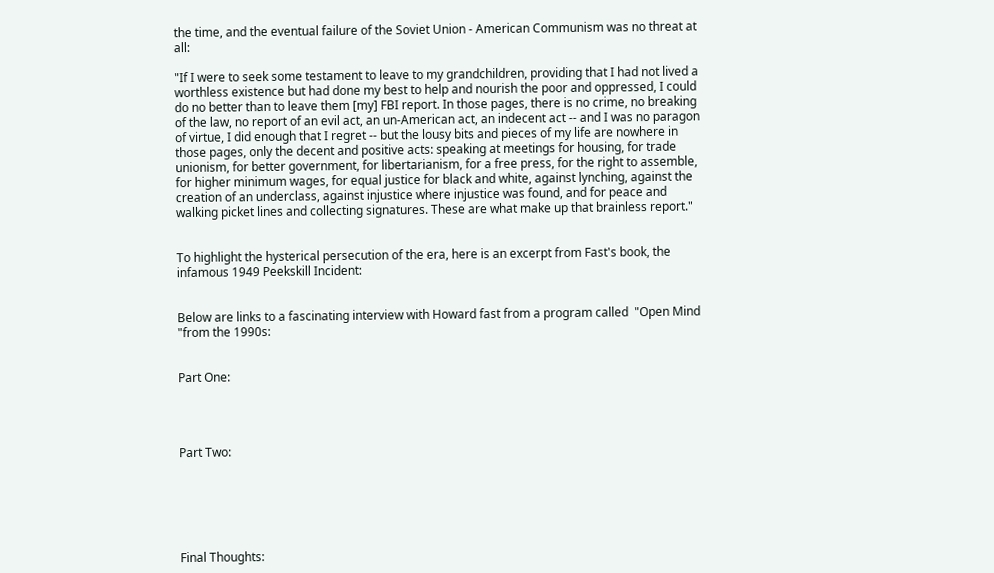the time, and the eventual failure of the Soviet Union - American Communism was no threat at all:

"If I were to seek some testament to leave to my grandchildren, providing that I had not lived a worthless existence but had done my best to help and nourish the poor and oppressed, I could do no better than to leave them [my] FBI report. In those pages, there is no crime, no breaking of the law, no report of an evil act, an un-American act, an indecent act -- and I was no paragon of virtue, I did enough that I regret -- but the lousy bits and pieces of my life are nowhere in those pages, only the decent and positive acts: speaking at meetings for housing, for trade unionism, for better government, for libertarianism, for a free press, for the right to assemble, for higher minimum wages, for equal justice for black and white, against lynching, against the creation of an underclass, against injustice where injustice was found, and for peace and walking picket lines and collecting signatures. These are what make up that brainless report."


To highlight the hysterical persecution of the era, here is an excerpt from Fast's book, the infamous 1949 Peekskill Incident:


Below are links to a fascinating interview with Howard fast from a program called  "Open Mind "from the 1990s:


Part One:




Part Two:






Final Thoughts: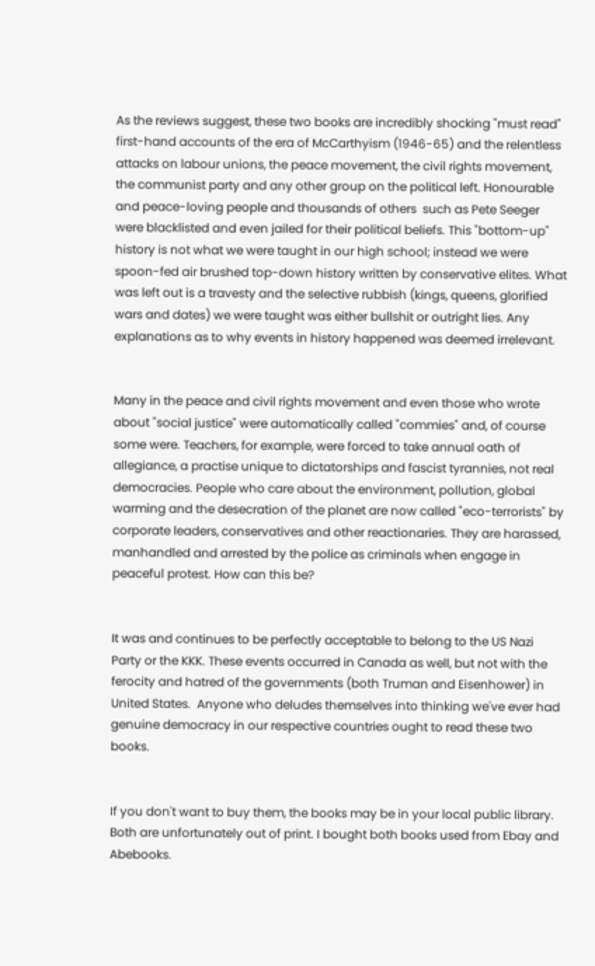As the reviews suggest, these two books are incredibly shocking "must read" first-hand accounts of the era of McCarthyism (1946-65) and the relentless attacks on labour unions, the peace movement, the civil rights movement, the communist party and any other group on the political left. Honourable and peace-loving people and thousands of others  such as Pete Seeger were blacklisted and even jailed for their political beliefs. This "bottom-up" history is not what we were taught in our high school; instead we were spoon-fed air brushed top-down history written by conservative elites. What was left out is a travesty and the selective rubbish (kings, queens, glorified wars and dates) we were taught was either bullshit or outright lies. Any explanations as to why events in history happened was deemed irrelevant.


Many in the peace and civil rights movement and even those who wrote about "social justice" were automatically called "commies" and, of course  some were. Teachers, for example, were forced to take annual oath of allegiance, a practise unique to dictatorships and fascist tyrannies, not real democracies. People who care about the environment, pollution, global warming and the desecration of the planet are now called "eco-terrorists" by  corporate leaders, conservatives and other reactionaries. They are harassed, manhandled and arrested by the police as criminals when engage in peaceful protest. How can this be?


It was and continues to be perfectly acceptable to belong to the US Nazi Party or the KKK. These events occurred in Canada as well, but not with the ferocity and hatred of the governments (both Truman and Eisenhower) in United States.  Anyone who deludes themselves into thinking we've ever had genuine democracy in our respective countries ought to read these two books.


If you don't want to buy them, the books may be in your local public library. Both are unfortunately out of print. I bought both books used from Ebay and Abebooks.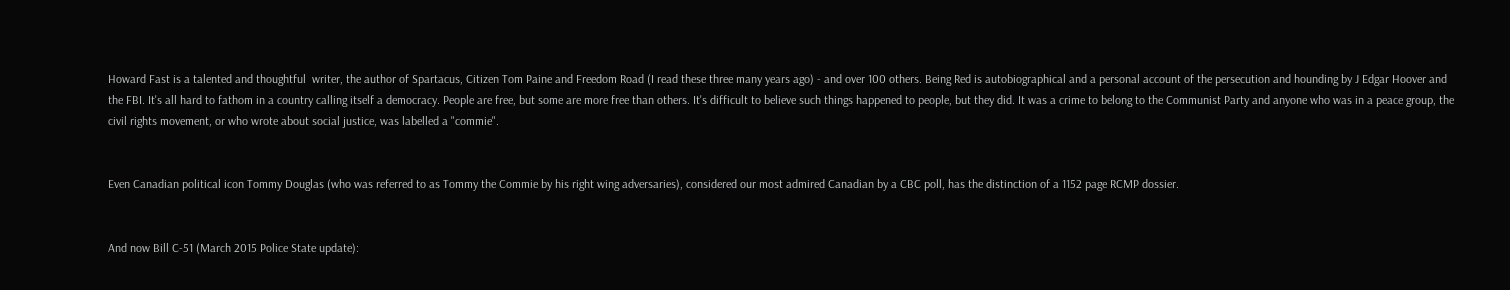Howard Fast is a talented and thoughtful  writer, the author of Spartacus, Citizen Tom Paine and Freedom Road (I read these three many years ago) - and over 100 others. Being Red is autobiographical and a personal account of the persecution and hounding by J Edgar Hoover and the FBI. It's all hard to fathom in a country calling itself a democracy. People are free, but some are more free than others. It's difficult to believe such things happened to people, but they did. It was a crime to belong to the Communist Party and anyone who was in a peace group, the civil rights movement, or who wrote about social justice, was labelled a "commie".


Even Canadian political icon Tommy Douglas (who was referred to as Tommy the Commie by his right wing adversaries), considered our most admired Canadian by a CBC poll, has the distinction of a 1152 page RCMP dossier.


And now Bill C-51 (March 2015 Police State update):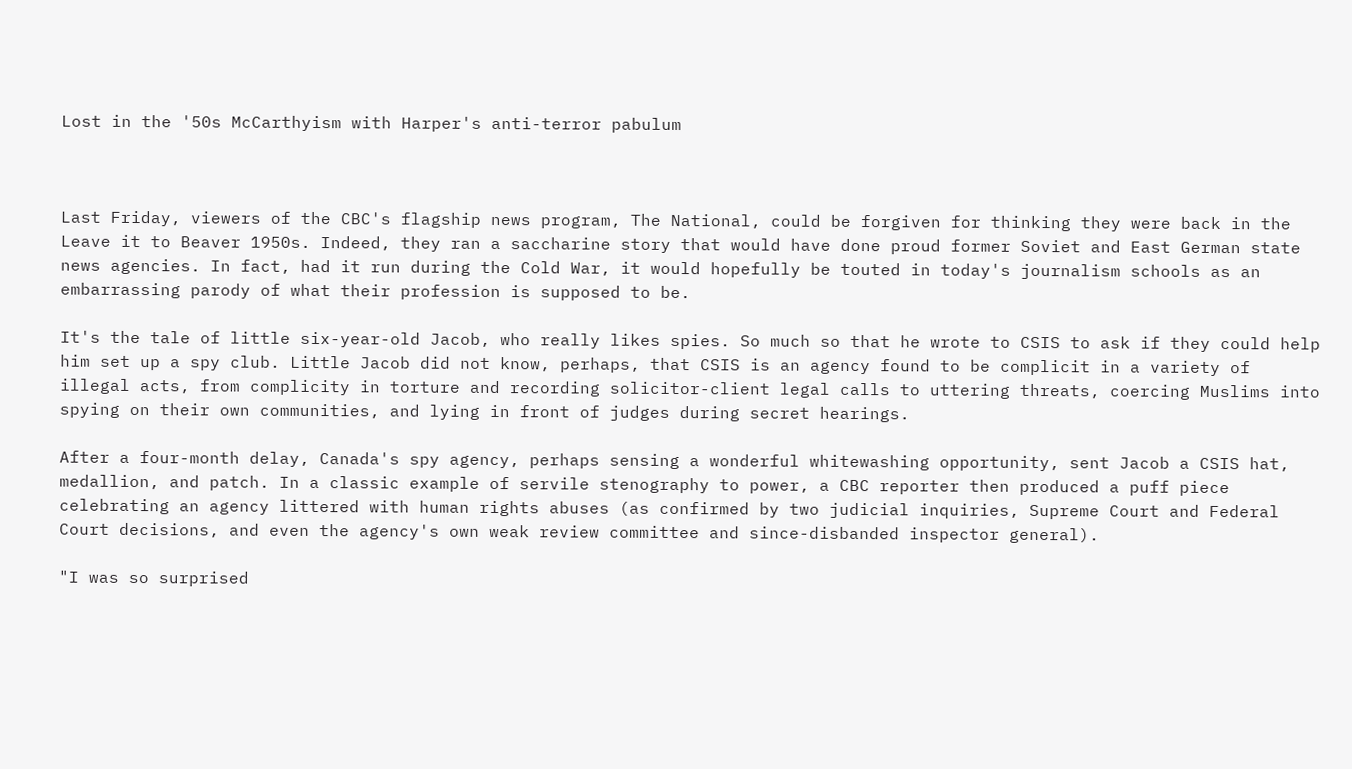Lost in the '50s McCarthyism with Harper's anti-terror pabulum



Last Friday, viewers of the CBC's flagship news program, The National, could be forgiven for thinking they were back in the Leave it to Beaver 1950s. Indeed, they ran a saccharine story that would have done proud former Soviet and East German state news agencies. In fact, had it run during the Cold War, it would hopefully be touted in today's journalism schools as an embarrassing parody of what their profession is supposed to be.

It's the tale of little six-year-old Jacob, who really likes spies. So much so that he wrote to CSIS to ask if they could help him set up a spy club. Little Jacob did not know, perhaps, that CSIS is an agency found to be complicit in a variety of illegal acts, from complicity in torture and recording solicitor-client legal calls to uttering threats, coercing Muslims into spying on their own communities, and lying in front of judges during secret hearings.

After a four-month delay, Canada's spy agency, perhaps sensing a wonderful whitewashing opportunity, sent Jacob a CSIS hat, medallion, and patch. In a classic example of servile stenography to power, a CBC reporter then produced a puff piece celebrating an agency littered with human rights abuses (as confirmed by two judicial inquiries, Supreme Court and Federal Court decisions, and even the agency's own weak review committee and since-disbanded inspector general).

"I was so surprised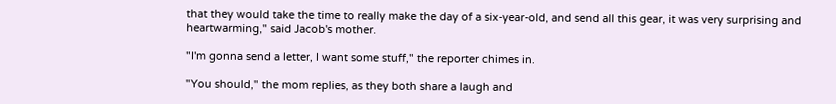that they would take the time to really make the day of a six-year-old, and send all this gear, it was very surprising and heartwarming," said Jacob's mother.

"I'm gonna send a letter, I want some stuff," the reporter chimes in.

"You should," the mom replies, as they both share a laugh and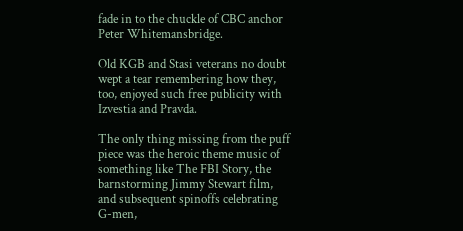fade in to the chuckle of CBC anchor Peter Whitemansbridge.

Old KGB and Stasi veterans no doubt wept a tear remembering how they, too, enjoyed such free publicity with Izvestia and Pravda.

The only thing missing from the puff piece was the heroic theme music of something like The FBI Story, the barnstorming Jimmy Stewart film, and subsequent spinoffs celebrating G-men,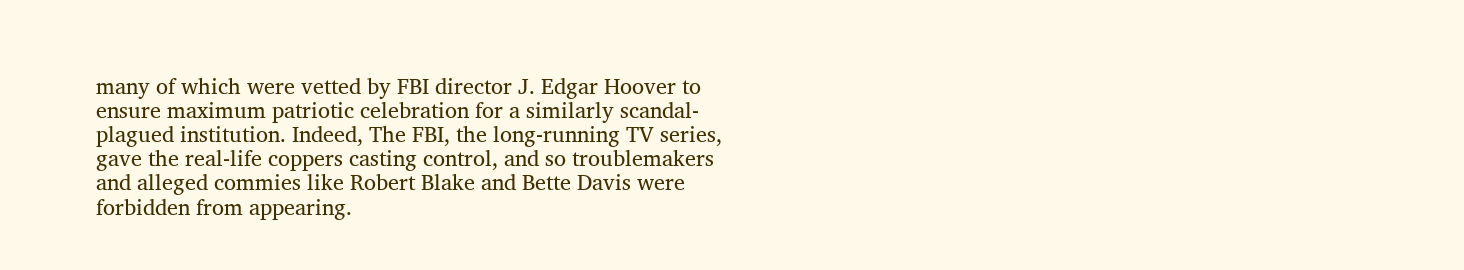many of which were vetted by FBI director J. Edgar Hoover to ensure maximum patriotic celebration for a similarly scandal-plagued institution. Indeed, The FBI, the long-running TV series, gave the real-life coppers casting control, and so troublemakers and alleged commies like Robert Blake and Bette Davis were forbidden from appearing.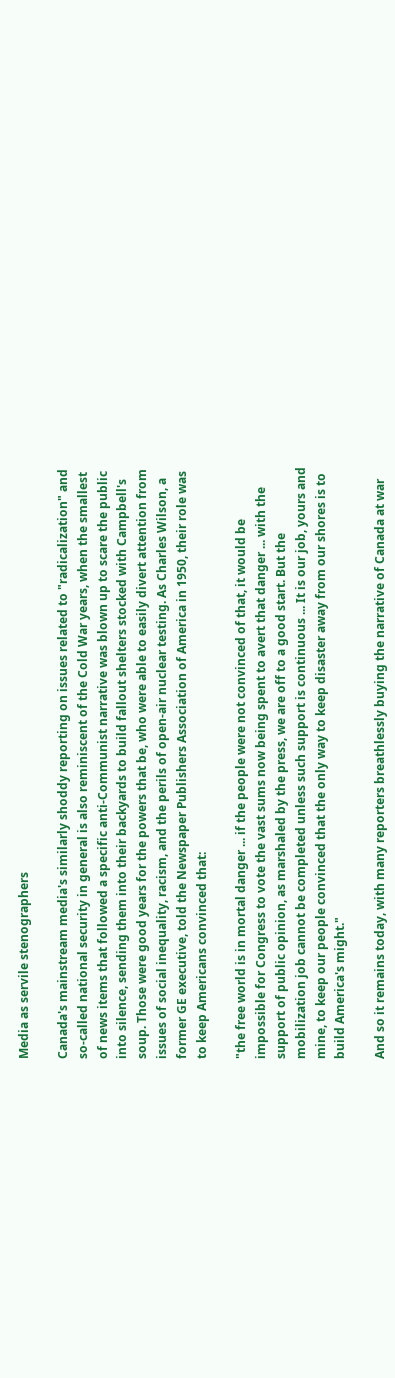Media as servile stenographers

Canada's mainstream media's similarly shoddy reporting on issues related to "radicalization" and so-called national security in general is also reminiscent of the Cold War years, when the smallest of news items that followed a specific anti-Communist narrative was blown up to scare the public into silence, sending them into their backyards to build fallout shelters stocked with Campbell's soup. Those were good years for the powers that be, who were able to easily divert attention from issues of social inequality, racism, and the perils of open-air nuclear testing. As Charles Wilson, a former GE executive, told the Newspaper Publishers Association of America in 1950, their role was to keep Americans convinced that:

"the free world is in mortal danger ... if the people were not convinced of that, it would be impossible for Congress to vote the vast sums now being spent to avert that danger ... with the support of public opinion, as marshaled by the press, we are off to a good start. But the mobilization job cannot be completed unless such support is continuous ... It is our job, yours and mine, to keep our people convinced that the only way to keep disaster away from our shores is to build America's might."

And so it remains today, with many reporters breathlessly buying the narrative of Canada at war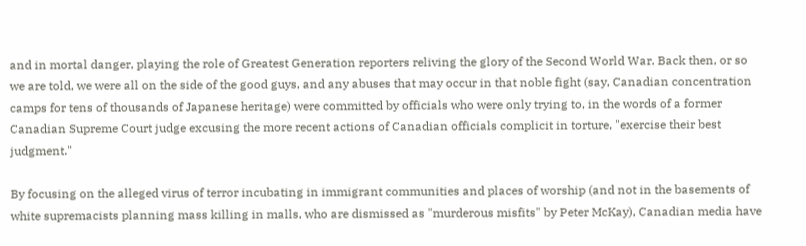and in mortal danger, playing the role of Greatest Generation reporters reliving the glory of the Second World War. Back then, or so we are told, we were all on the side of the good guys, and any abuses that may occur in that noble fight (say, Canadian concentration camps for tens of thousands of Japanese heritage) were committed by officials who were only trying to, in the words of a former Canadian Supreme Court judge excusing the more recent actions of Canadian officials complicit in torture, "exercise their best judgment."

By focusing on the alleged virus of terror incubating in immigrant communities and places of worship (and not in the basements of white supremacists planning mass killing in malls, who are dismissed as "murderous misfits" by Peter McKay), Canadian media have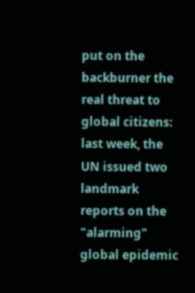put on the backburner the real threat to global citizens: last week, the UN issued two landmark reports on the "alarming" global epidemic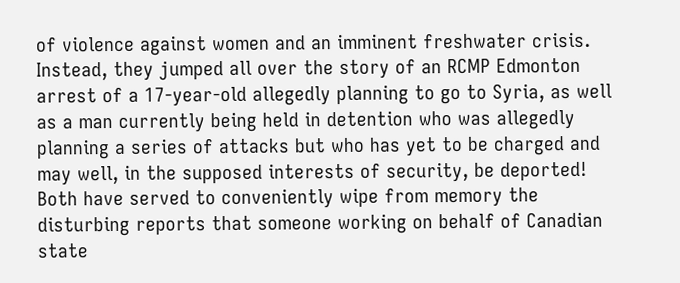of violence against women and an imminent freshwater crisis. Instead, they jumped all over the story of an RCMP Edmonton arrest of a 17-year-old allegedly planning to go to Syria, as well as a man currently being held in detention who was allegedly planning a series of attacks but who has yet to be charged and may well, in the supposed interests of security, be deported! Both have served to conveniently wipe from memory the disturbing reports that someone working on behalf of Canadian state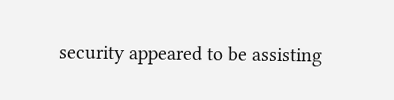security appeared to be assisting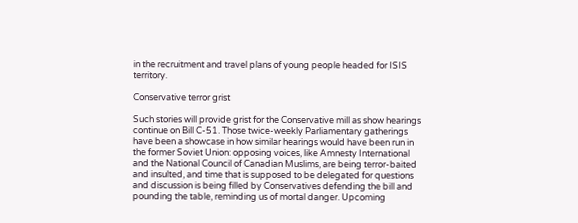in the recruitment and travel plans of young people headed for ISIS territory.

Conservative terror grist

Such stories will provide grist for the Conservative mill as show hearings continue on Bill C-51. Those twice-weekly Parliamentary gatherings have been a showcase in how similar hearings would have been run in the former Soviet Union: opposing voices, like Amnesty International and the National Council of Canadian Muslims, are being terror-baited and insulted, and time that is supposed to be delegated for questions and discussion is being filled by Conservatives defending the bill and pounding the table, reminding us of mortal danger. Upcoming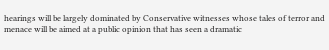hearings will be largely dominated by Conservative witnesses whose tales of terror and menace will be aimed at a public opinion that has seen a dramatic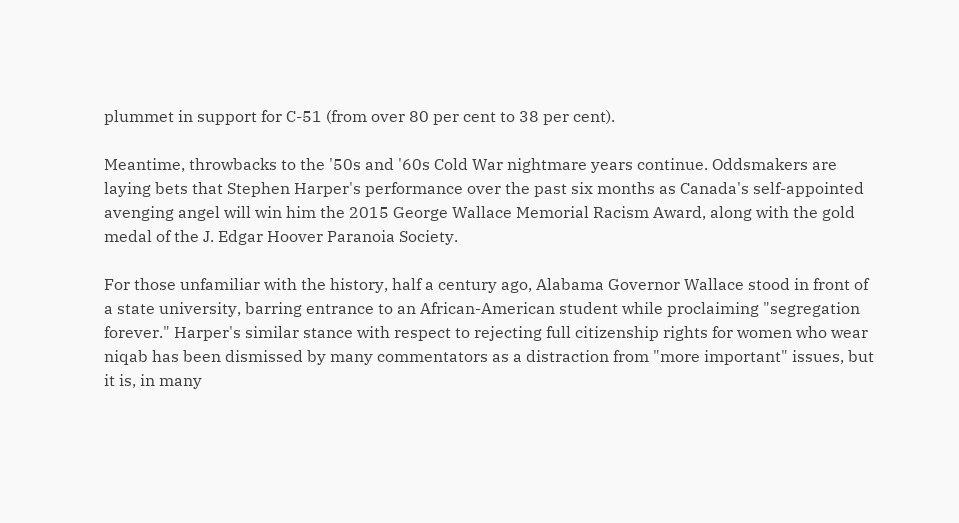plummet in support for C-51 (from over 80 per cent to 38 per cent).

Meantime, throwbacks to the '50s and '60s Cold War nightmare years continue. Oddsmakers are laying bets that Stephen Harper's performance over the past six months as Canada's self-appointed avenging angel will win him the 2015 George Wallace Memorial Racism Award, along with the gold medal of the J. Edgar Hoover Paranoia Society.

For those unfamiliar with the history, half a century ago, Alabama Governor Wallace stood in front of a state university, barring entrance to an African-American student while proclaiming "segregation forever." Harper's similar stance with respect to rejecting full citizenship rights for women who wear niqab has been dismissed by many commentators as a distraction from "more important" issues, but it is, in many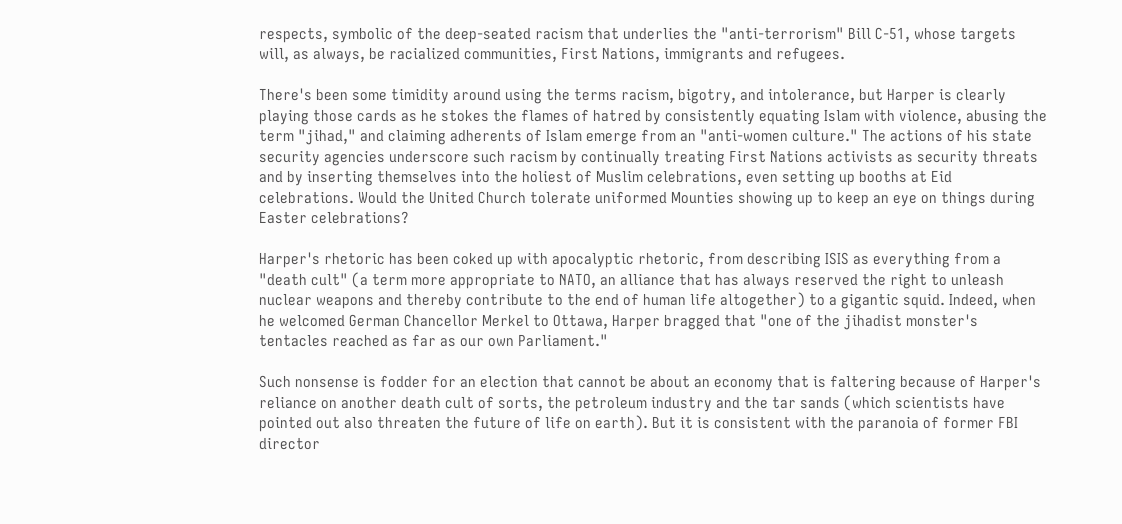respects, symbolic of the deep-seated racism that underlies the "anti-terrorism" Bill C-51, whose targets will, as always, be racialized communities, First Nations, immigrants and refugees.

There's been some timidity around using the terms racism, bigotry, and intolerance, but Harper is clearly playing those cards as he stokes the flames of hatred by consistently equating Islam with violence, abusing the term "jihad," and claiming adherents of Islam emerge from an "anti-women culture." The actions of his state security agencies underscore such racism by continually treating First Nations activists as security threats and by inserting themselves into the holiest of Muslim celebrations, even setting up booths at Eid celebrations. Would the United Church tolerate uniformed Mounties showing up to keep an eye on things during Easter celebrations?

Harper's rhetoric has been coked up with apocalyptic rhetoric, from describing ISIS as everything from a "death cult" (a term more appropriate to NATO, an alliance that has always reserved the right to unleash nuclear weapons and thereby contribute to the end of human life altogether) to a gigantic squid. Indeed, when he welcomed German Chancellor Merkel to Ottawa, Harper bragged that "one of the jihadist monster's tentacles reached as far as our own Parliament."

Such nonsense is fodder for an election that cannot be about an economy that is faltering because of Harper's reliance on another death cult of sorts, the petroleum industry and the tar sands (which scientists have pointed out also threaten the future of life on earth). But it is consistent with the paranoia of former FBI director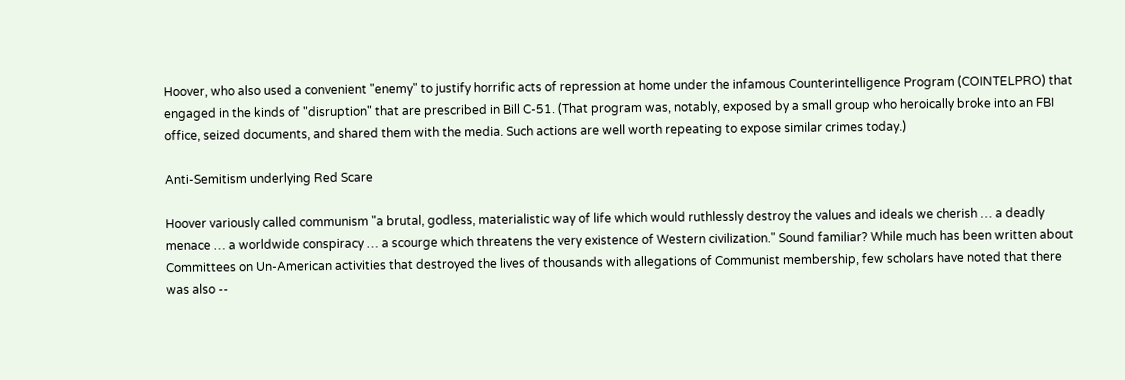Hoover, who also used a convenient "enemy" to justify horrific acts of repression at home under the infamous Counterintelligence Program (COINTELPRO) that engaged in the kinds of "disruption" that are prescribed in Bill C-51. (That program was, notably, exposed by a small group who heroically broke into an FBI office, seized documents, and shared them with the media. Such actions are well worth repeating to expose similar crimes today.)

Anti-Semitism underlying Red Scare

Hoover variously called communism "a brutal, godless, materialistic way of life which would ruthlessly destroy the values and ideals we cherish … a deadly menace … a worldwide conspiracy … a scourge which threatens the very existence of Western civilization." Sound familiar? While much has been written about Committees on Un-American activities that destroyed the lives of thousands with allegations of Communist membership, few scholars have noted that there was also --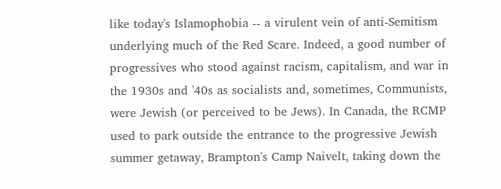like today's Islamophobia -- a virulent vein of anti-Semitism underlying much of the Red Scare. Indeed, a good number of progressives who stood against racism, capitalism, and war in the 1930s and '40s as socialists and, sometimes, Communists, were Jewish (or perceived to be Jews). In Canada, the RCMP used to park outside the entrance to the progressive Jewish summer getaway, Brampton's Camp Naivelt, taking down the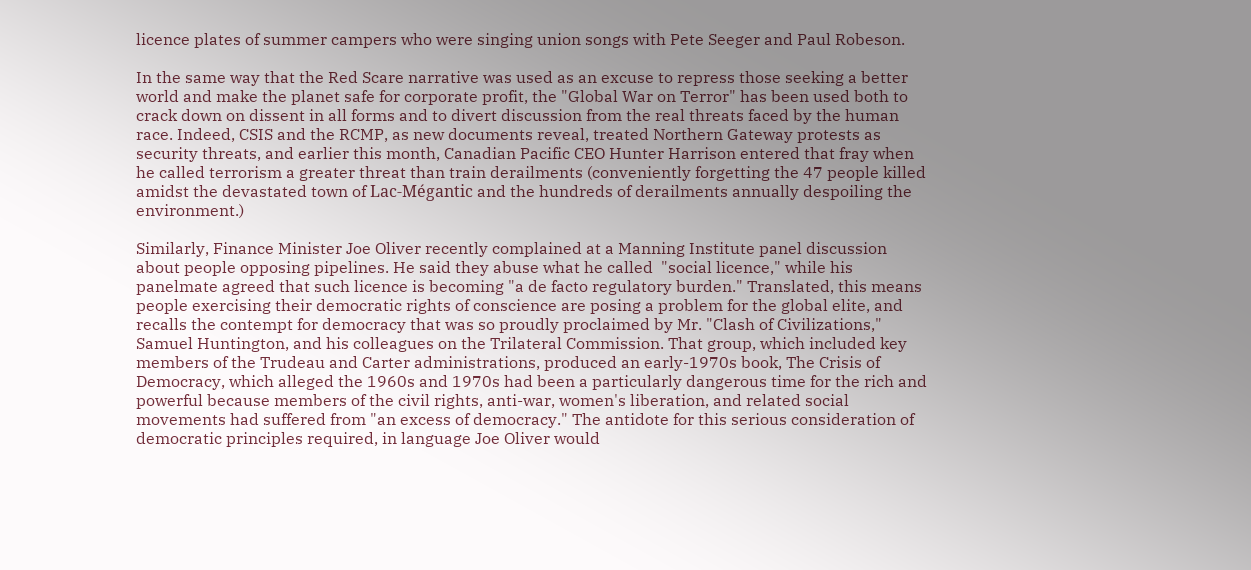licence plates of summer campers who were singing union songs with Pete Seeger and Paul Robeson.

In the same way that the Red Scare narrative was used as an excuse to repress those seeking a better world and make the planet safe for corporate profit, the "Global War on Terror" has been used both to crack down on dissent in all forms and to divert discussion from the real threats faced by the human race. Indeed, CSIS and the RCMP, as new documents reveal, treated Northern Gateway protests as security threats, and earlier this month, Canadian Pacific CEO Hunter Harrison entered that fray when he called terrorism a greater threat than train derailments (conveniently forgetting the 47 people killed amidst the devastated town of Lac-Mégantic and the hundreds of derailments annually despoiling the environment.)

Similarly, Finance Minister Joe Oliver recently complained at a Manning Institute panel discussion about people opposing pipelines. He said they abuse what he called  "social licence," while his panelmate agreed that such licence is becoming "a de facto regulatory burden." Translated, this means people exercising their democratic rights of conscience are posing a problem for the global elite, and recalls the contempt for democracy that was so proudly proclaimed by Mr. "Clash of Civilizations," Samuel Huntington, and his colleagues on the Trilateral Commission. That group, which included key members of the Trudeau and Carter administrations, produced an early-1970s book, The Crisis of Democracy, which alleged the 1960s and 1970s had been a particularly dangerous time for the rich and powerful because members of the civil rights, anti-war, women's liberation, and related social movements had suffered from "an excess of democracy." The antidote for this serious consideration of democratic principles required, in language Joe Oliver would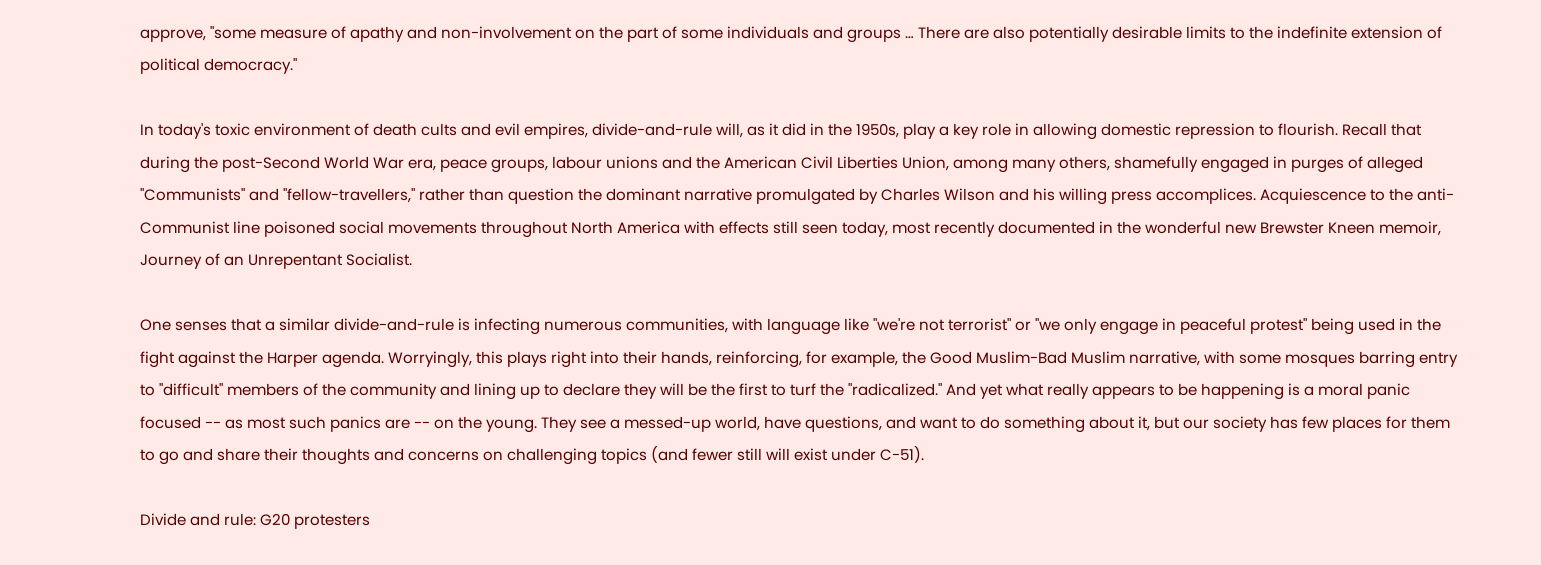approve, "some measure of apathy and non-involvement on the part of some individuals and groups … There are also potentially desirable limits to the indefinite extension of political democracy."

In today's toxic environment of death cults and evil empires, divide-and-rule will, as it did in the 1950s, play a key role in allowing domestic repression to flourish. Recall that during the post-Second World War era, peace groups, labour unions and the American Civil Liberties Union, among many others, shamefully engaged in purges of alleged "Communists" and "fellow-travellers," rather than question the dominant narrative promulgated by Charles Wilson and his willing press accomplices. Acquiescence to the anti-Communist line poisoned social movements throughout North America with effects still seen today, most recently documented in the wonderful new Brewster Kneen memoir, Journey of an Unrepentant Socialist.

One senses that a similar divide-and-rule is infecting numerous communities, with language like "we're not terrorist" or "we only engage in peaceful protest" being used in the fight against the Harper agenda. Worryingly, this plays right into their hands, reinforcing, for example, the Good Muslim-Bad Muslim narrative, with some mosques barring entry to "difficult" members of the community and lining up to declare they will be the first to turf the "radicalized." And yet what really appears to be happening is a moral panic focused -- as most such panics are -- on the young. They see a messed-up world, have questions, and want to do something about it, but our society has few places for them to go and share their thoughts and concerns on challenging topics (and fewer still will exist under C-51).

Divide and rule: G20 protesters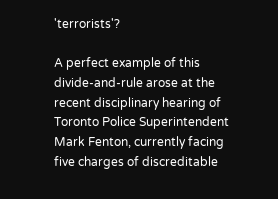'terrorists'?

A perfect example of this divide-and-rule arose at the recent disciplinary hearing of Toronto Police Superintendent Mark Fenton, currently facing five charges of discreditable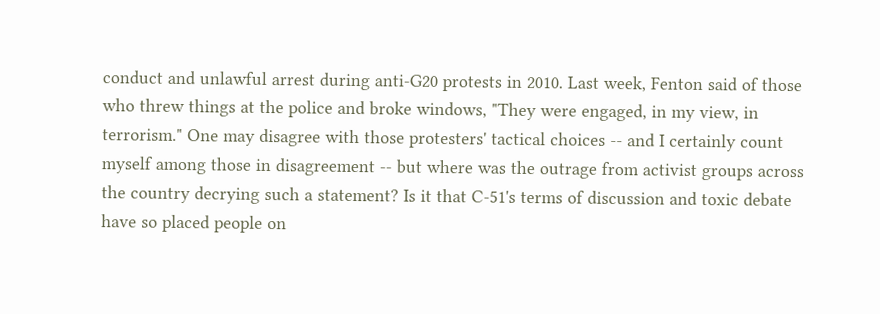conduct and unlawful arrest during anti-G20 protests in 2010. Last week, Fenton said of those who threw things at the police and broke windows, "They were engaged, in my view, in terrorism." One may disagree with those protesters' tactical choices -- and I certainly count myself among those in disagreement -- but where was the outrage from activist groups across the country decrying such a statement? Is it that C-51's terms of discussion and toxic debate have so placed people on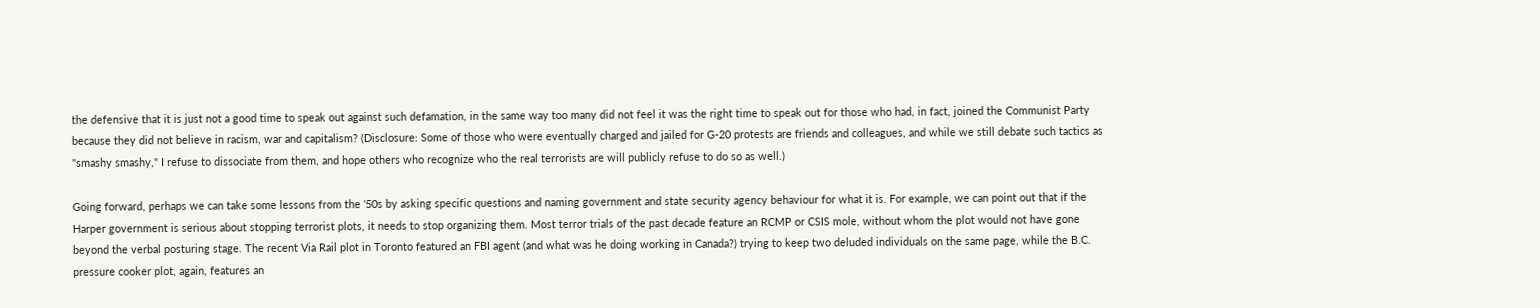the defensive that it is just not a good time to speak out against such defamation, in the same way too many did not feel it was the right time to speak out for those who had, in fact, joined the Communist Party because they did not believe in racism, war and capitalism? (Disclosure: Some of those who were eventually charged and jailed for G-20 protests are friends and colleagues, and while we still debate such tactics as "smashy smashy," I refuse to dissociate from them, and hope others who recognize who the real terrorists are will publicly refuse to do so as well.)

Going forward, perhaps we can take some lessons from the '50s by asking specific questions and naming government and state security agency behaviour for what it is. For example, we can point out that if the Harper government is serious about stopping terrorist plots, it needs to stop organizing them. Most terror trials of the past decade feature an RCMP or CSIS mole, without whom the plot would not have gone beyond the verbal posturing stage. The recent Via Rail plot in Toronto featured an FBI agent (and what was he doing working in Canada?) trying to keep two deluded individuals on the same page, while the B.C. pressure cooker plot, again, features an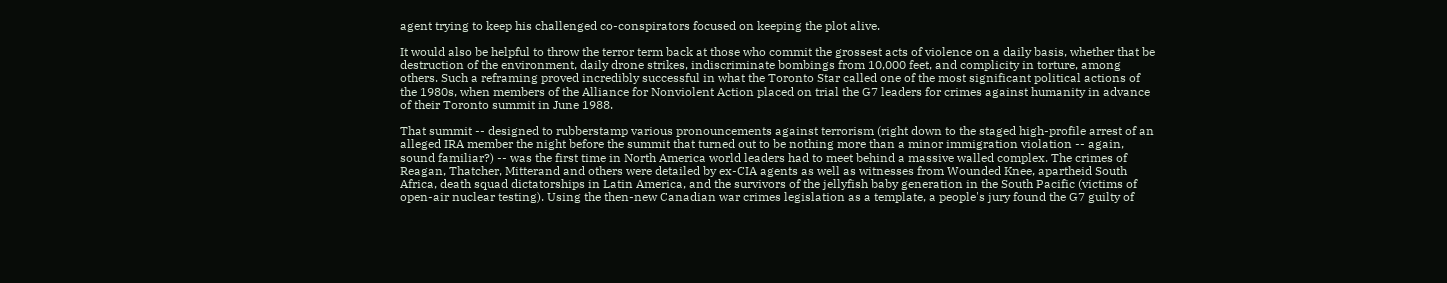agent trying to keep his challenged co-conspirators focused on keeping the plot alive.

It would also be helpful to throw the terror term back at those who commit the grossest acts of violence on a daily basis, whether that be destruction of the environment, daily drone strikes, indiscriminate bombings from 10,000 feet, and complicity in torture, among others. Such a reframing proved incredibly successful in what the Toronto Star called one of the most significant political actions of the 1980s, when members of the Alliance for Nonviolent Action placed on trial the G7 leaders for crimes against humanity in advance of their Toronto summit in June 1988.

That summit -- designed to rubberstamp various pronouncements against terrorism (right down to the staged high-profile arrest of an alleged IRA member the night before the summit that turned out to be nothing more than a minor immigration violation -- again, sound familiar?) -- was the first time in North America world leaders had to meet behind a massive walled complex. The crimes of Reagan, Thatcher, Mitterand and others were detailed by ex-CIA agents as well as witnesses from Wounded Knee, apartheid South Africa, death squad dictatorships in Latin America, and the survivors of the jellyfish baby generation in the South Pacific (victims of open-air nuclear testing). Using the then-new Canadian war crimes legislation as a template, a people's jury found the G7 guilty of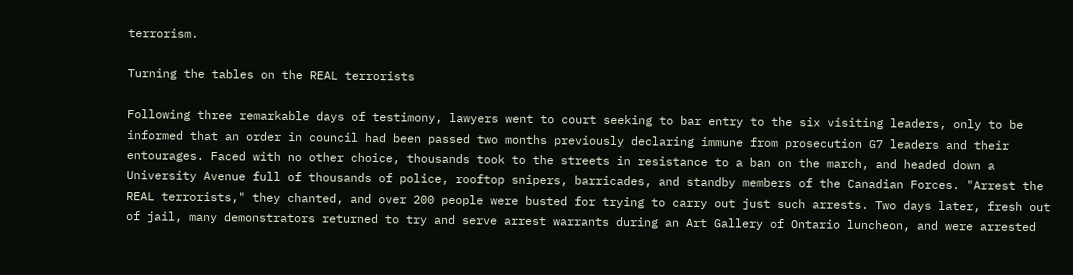terrorism.

Turning the tables on the REAL terrorists

Following three remarkable days of testimony, lawyers went to court seeking to bar entry to the six visiting leaders, only to be informed that an order in council had been passed two months previously declaring immune from prosecution G7 leaders and their entourages. Faced with no other choice, thousands took to the streets in resistance to a ban on the march, and headed down a University Avenue full of thousands of police, rooftop snipers, barricades, and standby members of the Canadian Forces. "Arrest the REAL terrorists," they chanted, and over 200 people were busted for trying to carry out just such arrests. Two days later, fresh out of jail, many demonstrators returned to try and serve arrest warrants during an Art Gallery of Ontario luncheon, and were arrested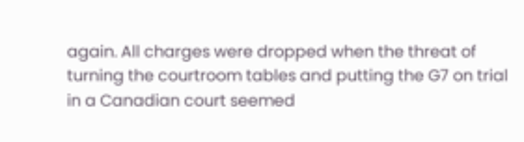again. All charges were dropped when the threat of turning the courtroom tables and putting the G7 on trial in a Canadian court seemed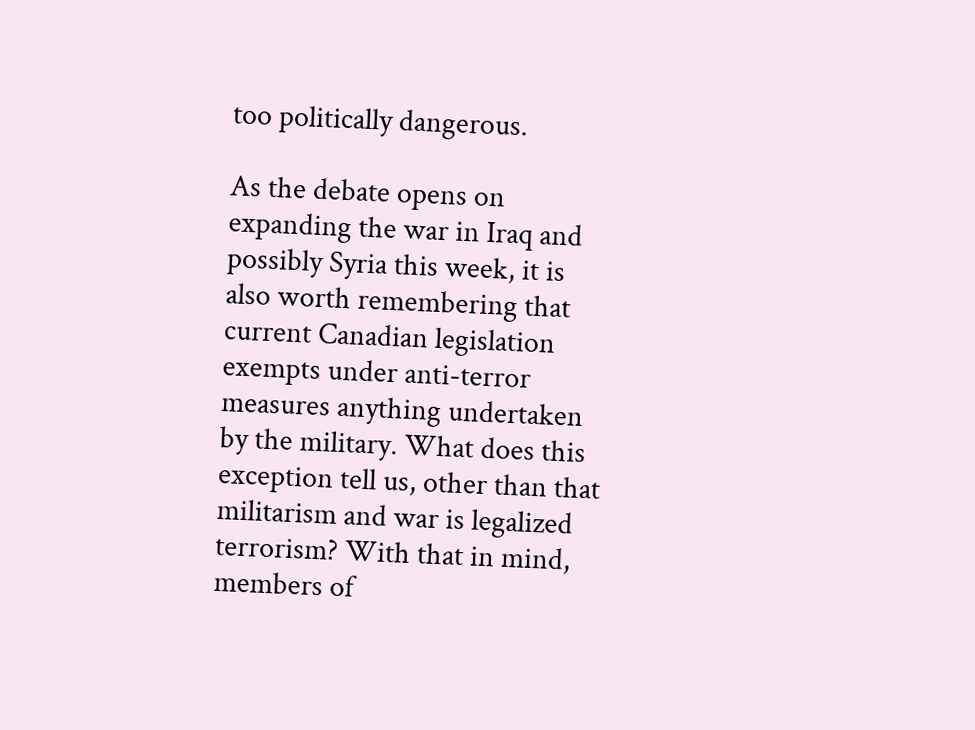too politically dangerous.

As the debate opens on expanding the war in Iraq and possibly Syria this week, it is also worth remembering that current Canadian legislation exempts under anti-terror measures anything undertaken by the military. What does this exception tell us, other than that militarism and war is legalized terrorism? With that in mind, members of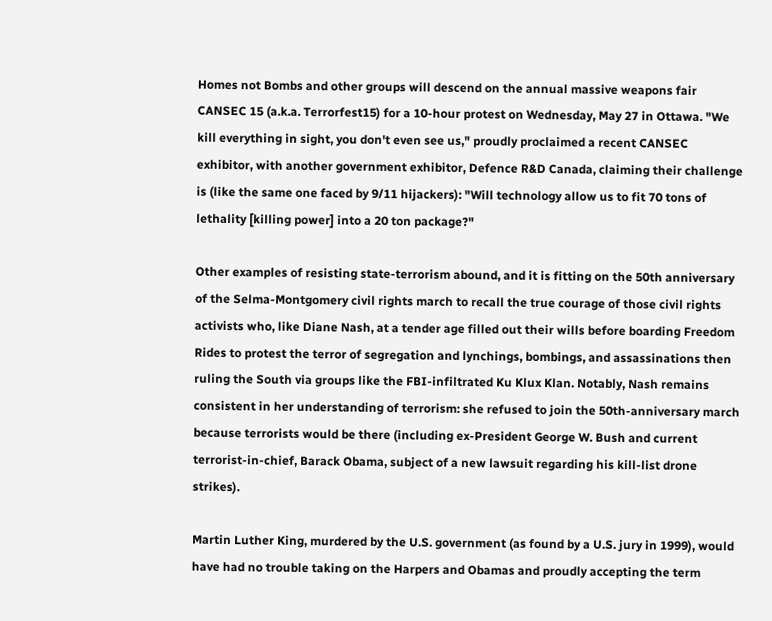Homes not Bombs and other groups will descend on the annual massive weapons fair CANSEC 15 (a.k.a. Terrorfest15) for a 10-hour protest on Wednesday, May 27 in Ottawa. "We kill everything in sight, you don't even see us," proudly proclaimed a recent CANSEC exhibitor, with another government exhibitor, Defence R&D Canada, claiming their challenge is (like the same one faced by 9/11 hijackers): "Will technology allow us to fit 70 tons of lethality [killing power] into a 20 ton package?"

Other examples of resisting state-terrorism abound, and it is fitting on the 50th anniversary of the Selma-Montgomery civil rights march to recall the true courage of those civil rights activists who, like Diane Nash, at a tender age filled out their wills before boarding Freedom Rides to protest the terror of segregation and lynchings, bombings, and assassinations then ruling the South via groups like the FBI-infiltrated Ku Klux Klan. Notably, Nash remains consistent in her understanding of terrorism: she refused to join the 50th-anniversary march because terrorists would be there (including ex-President George W. Bush and current terrorist-in-chief, Barack Obama, subject of a new lawsuit regarding his kill-list drone strikes).

Martin Luther King, murdered by the U.S. government (as found by a U.S. jury in 1999), would have had no trouble taking on the Harpers and Obamas and proudly accepting the term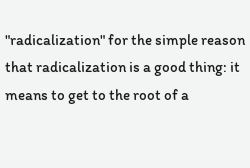"radicalization" for the simple reason that radicalization is a good thing: it means to get to the root of a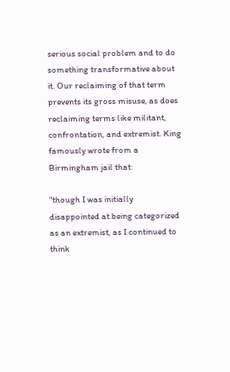serious social problem and to do something transformative about it. Our reclaiming of that term prevents its gross misuse, as does reclaiming terms like militant, confrontation, and extremist. King famously wrote from a Birmingham jail that:

"though I was initially disappointed at being categorized as an extremist, as I continued to think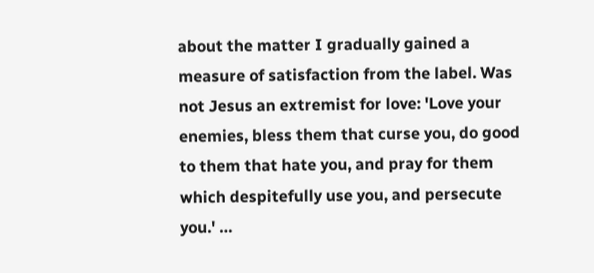about the matter I gradually gained a measure of satisfaction from the label. Was not Jesus an extremist for love: 'Love your enemies, bless them that curse you, do good to them that hate you, and pray for them which despitefully use you, and persecute you.' …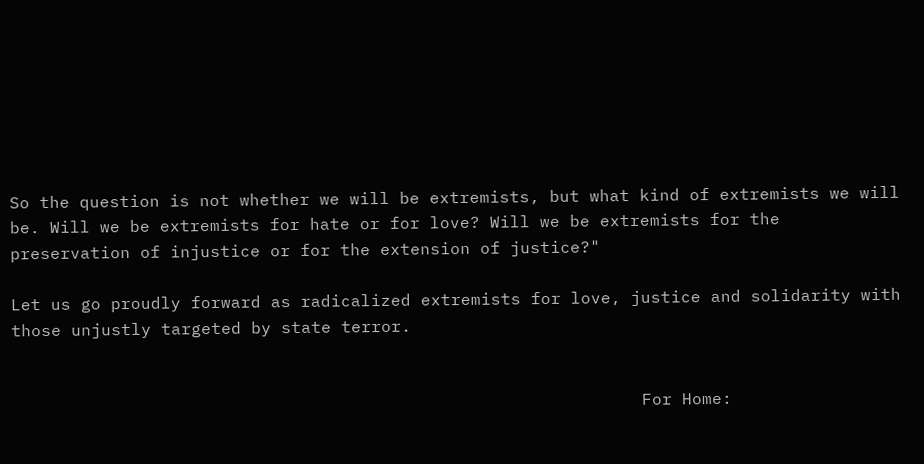So the question is not whether we will be extremists, but what kind of extremists we will be. Will we be extremists for hate or for love? Will we be extremists for the preservation of injustice or for the extension of justice?"

Let us go proudly forward as radicalized extremists for love, justice and solidarity with those unjustly targeted by state terror.


                                                               For Home: